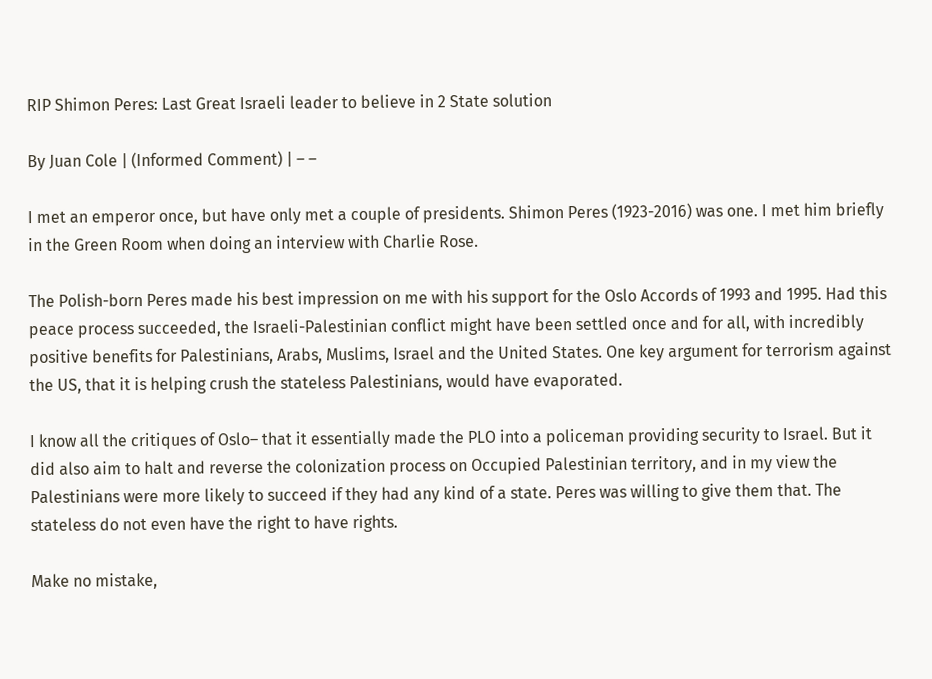RIP Shimon Peres: Last Great Israeli leader to believe in 2 State solution

By Juan Cole | (Informed Comment) | – –

I met an emperor once, but have only met a couple of presidents. Shimon Peres (1923-2016) was one. I met him briefly in the Green Room when doing an interview with Charlie Rose.

The Polish-born Peres made his best impression on me with his support for the Oslo Accords of 1993 and 1995. Had this peace process succeeded, the Israeli-Palestinian conflict might have been settled once and for all, with incredibly positive benefits for Palestinians, Arabs, Muslims, Israel and the United States. One key argument for terrorism against the US, that it is helping crush the stateless Palestinians, would have evaporated.

I know all the critiques of Oslo– that it essentially made the PLO into a policeman providing security to Israel. But it did also aim to halt and reverse the colonization process on Occupied Palestinian territory, and in my view the Palestinians were more likely to succeed if they had any kind of a state. Peres was willing to give them that. The stateless do not even have the right to have rights.

Make no mistake,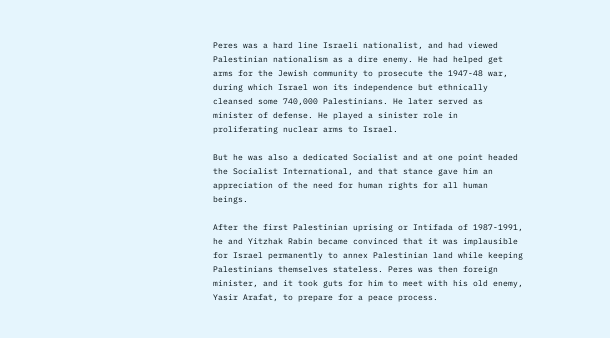Peres was a hard line Israeli nationalist, and had viewed Palestinian nationalism as a dire enemy. He had helped get arms for the Jewish community to prosecute the 1947-48 war, during which Israel won its independence but ethnically cleansed some 740,000 Palestinians. He later served as minister of defense. He played a sinister role in proliferating nuclear arms to Israel.

But he was also a dedicated Socialist and at one point headed the Socialist International, and that stance gave him an appreciation of the need for human rights for all human beings.

After the first Palestinian uprising or Intifada of 1987-1991, he and Yitzhak Rabin became convinced that it was implausible for Israel permanently to annex Palestinian land while keeping Palestinians themselves stateless. Peres was then foreign minister, and it took guts for him to meet with his old enemy, Yasir Arafat, to prepare for a peace process.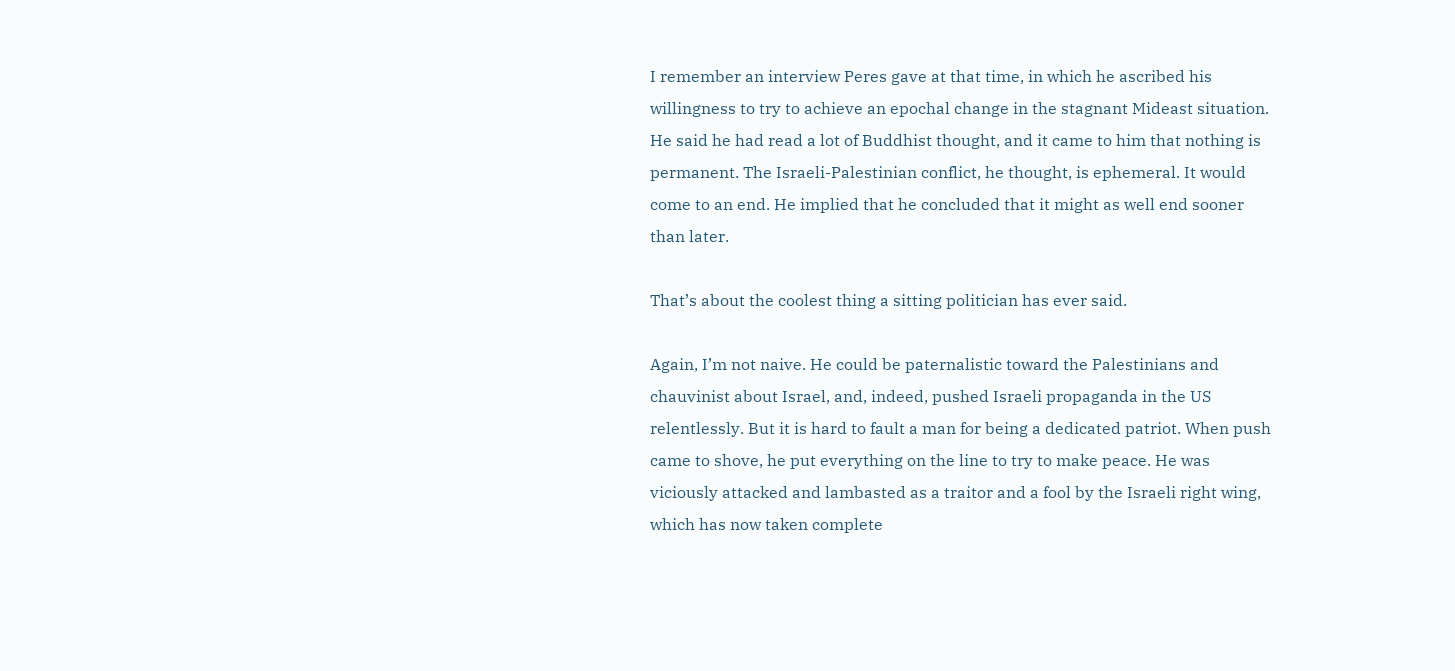I remember an interview Peres gave at that time, in which he ascribed his willingness to try to achieve an epochal change in the stagnant Mideast situation. He said he had read a lot of Buddhist thought, and it came to him that nothing is permanent. The Israeli-Palestinian conflict, he thought, is ephemeral. It would come to an end. He implied that he concluded that it might as well end sooner than later.

That’s about the coolest thing a sitting politician has ever said.

Again, I’m not naive. He could be paternalistic toward the Palestinians and chauvinist about Israel, and, indeed, pushed Israeli propaganda in the US relentlessly. But it is hard to fault a man for being a dedicated patriot. When push came to shove, he put everything on the line to try to make peace. He was viciously attacked and lambasted as a traitor and a fool by the Israeli right wing, which has now taken complete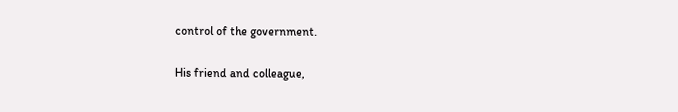control of the government.

His friend and colleague,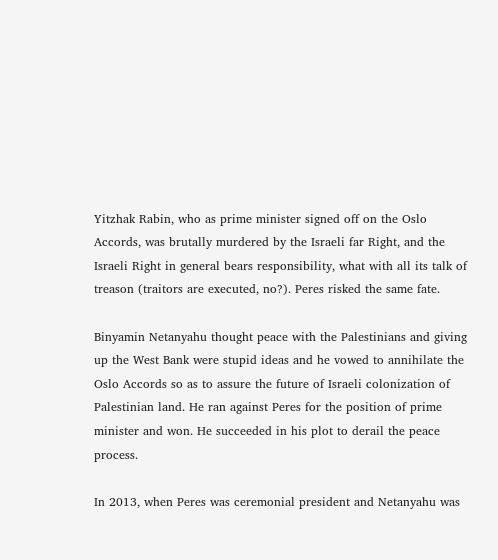Yitzhak Rabin, who as prime minister signed off on the Oslo Accords, was brutally murdered by the Israeli far Right, and the Israeli Right in general bears responsibility, what with all its talk of treason (traitors are executed, no?). Peres risked the same fate.

Binyamin Netanyahu thought peace with the Palestinians and giving up the West Bank were stupid ideas and he vowed to annihilate the Oslo Accords so as to assure the future of Israeli colonization of Palestinian land. He ran against Peres for the position of prime minister and won. He succeeded in his plot to derail the peace process.

In 2013, when Peres was ceremonial president and Netanyahu was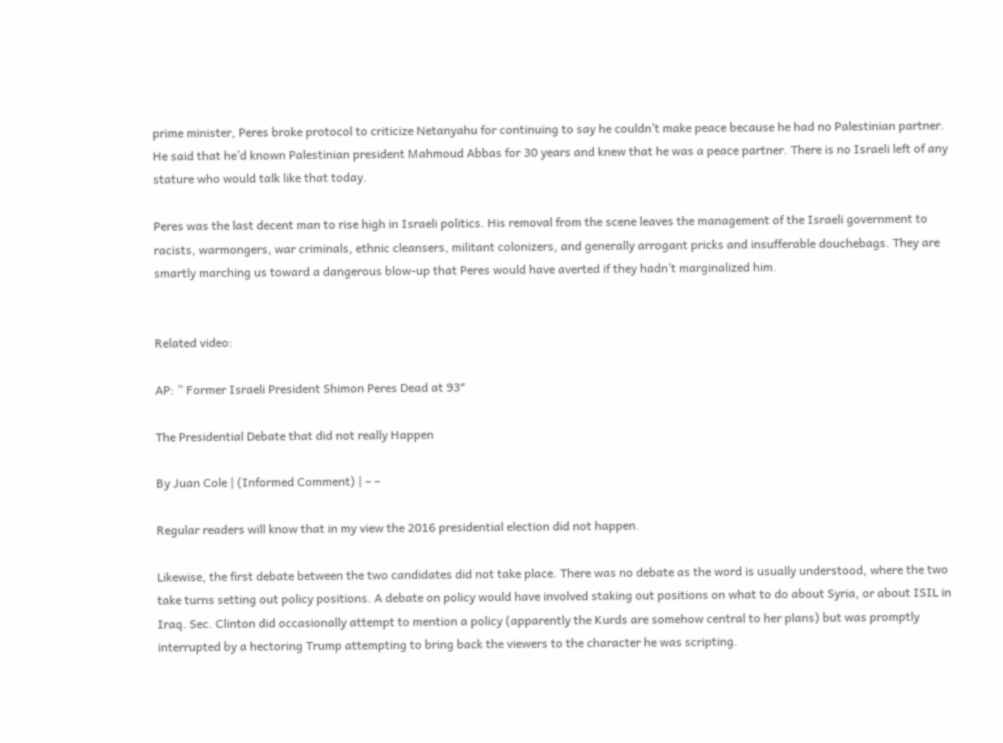prime minister, Peres broke protocol to criticize Netanyahu for continuing to say he couldn’t make peace because he had no Palestinian partner. He said that he’d known Palestinian president Mahmoud Abbas for 30 years and knew that he was a peace partner. There is no Israeli left of any stature who would talk like that today.

Peres was the last decent man to rise high in Israeli politics. His removal from the scene leaves the management of the Israeli government to racists, warmongers, war criminals, ethnic cleansers, militant colonizers, and generally arrogant pricks and insufferable douchebags. They are smartly marching us toward a dangerous blow-up that Peres would have averted if they hadn’t marginalized him.


Related video:

AP: ” Former Israeli President Shimon Peres Dead at 93″

The Presidential Debate that did not really Happen

By Juan Cole | (Informed Comment) | – –

Regular readers will know that in my view the 2016 presidential election did not happen.

Likewise, the first debate between the two candidates did not take place. There was no debate as the word is usually understood, where the two take turns setting out policy positions. A debate on policy would have involved staking out positions on what to do about Syria, or about ISIL in Iraq. Sec. Clinton did occasionally attempt to mention a policy (apparently the Kurds are somehow central to her plans) but was promptly interrupted by a hectoring Trump attempting to bring back the viewers to the character he was scripting.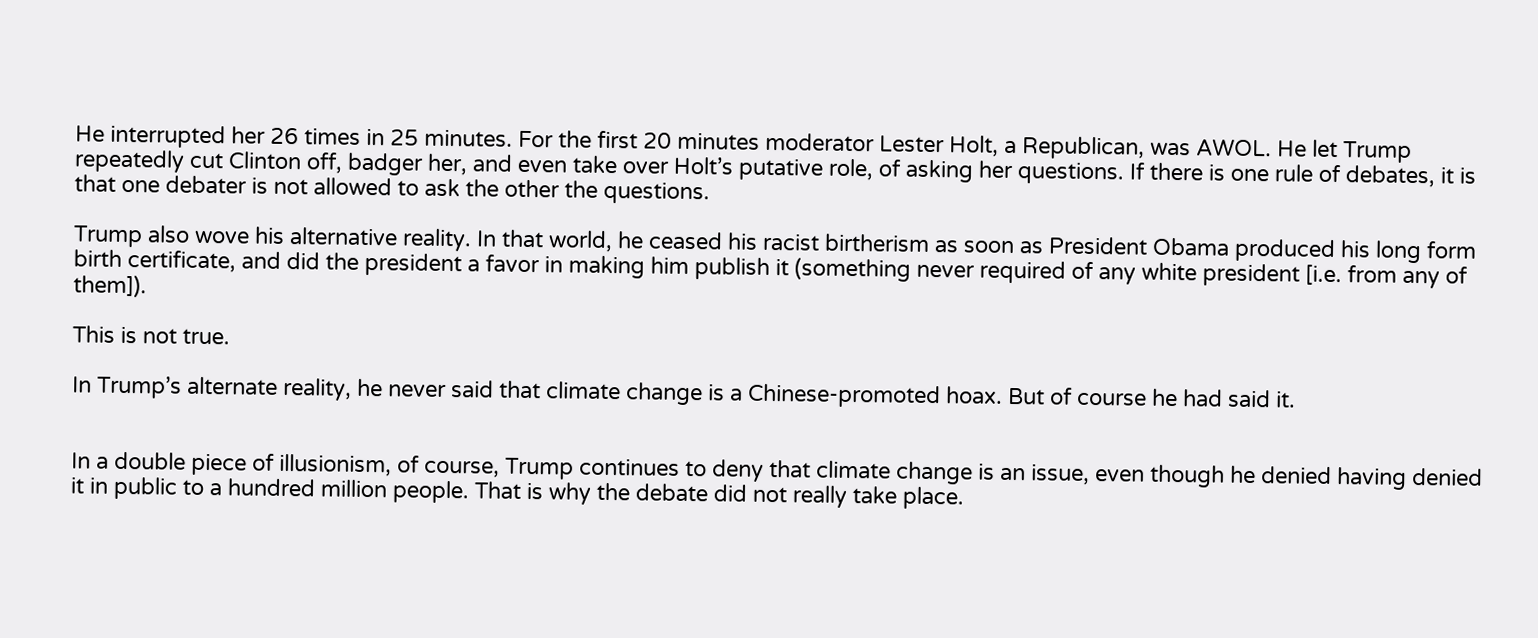He interrupted her 26 times in 25 minutes. For the first 20 minutes moderator Lester Holt, a Republican, was AWOL. He let Trump repeatedly cut Clinton off, badger her, and even take over Holt’s putative role, of asking her questions. If there is one rule of debates, it is that one debater is not allowed to ask the other the questions.

Trump also wove his alternative reality. In that world, he ceased his racist birtherism as soon as President Obama produced his long form birth certificate, and did the president a favor in making him publish it (something never required of any white president [i.e. from any of them]).

This is not true.

In Trump’s alternate reality, he never said that climate change is a Chinese-promoted hoax. But of course he had said it.


In a double piece of illusionism, of course, Trump continues to deny that climate change is an issue, even though he denied having denied it in public to a hundred million people. That is why the debate did not really take place.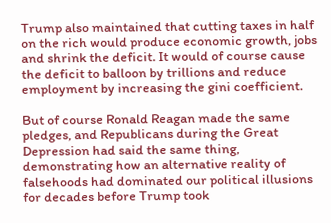Trump also maintained that cutting taxes in half on the rich would produce economic growth, jobs and shrink the deficit. It would of course cause the deficit to balloon by trillions and reduce employment by increasing the gini coefficient.

But of course Ronald Reagan made the same pledges, and Republicans during the Great Depression had said the same thing, demonstrating how an alternative reality of falsehoods had dominated our political illusions for decades before Trump took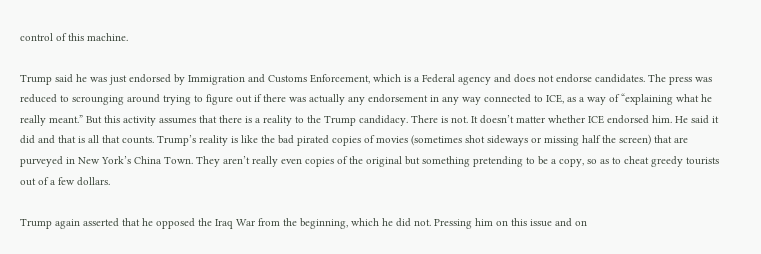control of this machine.

Trump said he was just endorsed by Immigration and Customs Enforcement, which is a Federal agency and does not endorse candidates. The press was reduced to scrounging around trying to figure out if there was actually any endorsement in any way connected to ICE, as a way of “explaining what he really meant.” But this activity assumes that there is a reality to the Trump candidacy. There is not. It doesn’t matter whether ICE endorsed him. He said it did and that is all that counts. Trump’s reality is like the bad pirated copies of movies (sometimes shot sideways or missing half the screen) that are purveyed in New York’s China Town. They aren’t really even copies of the original but something pretending to be a copy, so as to cheat greedy tourists out of a few dollars.

Trump again asserted that he opposed the Iraq War from the beginning, which he did not. Pressing him on this issue and on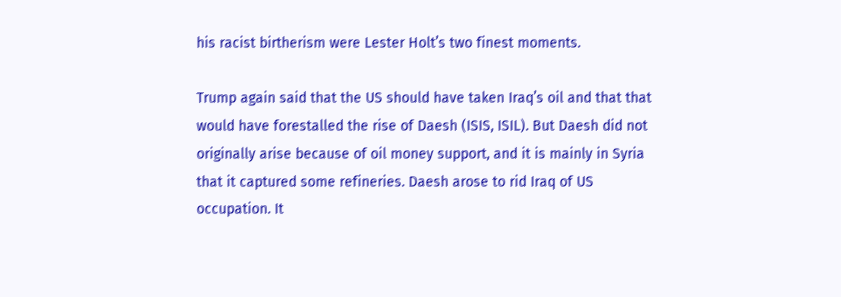his racist birtherism were Lester Holt’s two finest moments.

Trump again said that the US should have taken Iraq’s oil and that that would have forestalled the rise of Daesh (ISIS, ISIL). But Daesh did not originally arise because of oil money support, and it is mainly in Syria that it captured some refineries. Daesh arose to rid Iraq of US occupation. It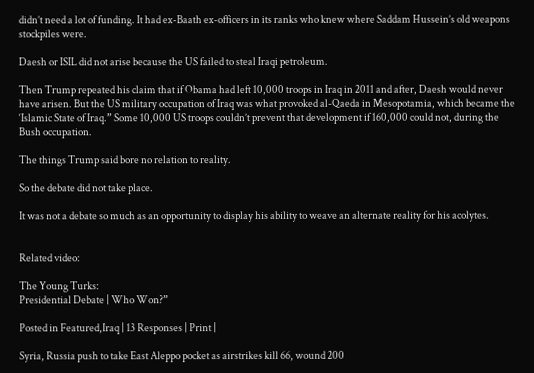didn’t need a lot of funding. It had ex-Baath ex-officers in its ranks who knew where Saddam Hussein’s old weapons stockpiles were.

Daesh or ISIL did not arise because the US failed to steal Iraqi petroleum.

Then Trump repeated his claim that if Obama had left 10,000 troops in Iraq in 2011 and after, Daesh would never have arisen. But the US military occupation of Iraq was what provoked al-Qaeda in Mesopotamia, which became the ‘Islamic State of Iraq.” Some 10,000 US troops couldn’t prevent that development if 160,000 could not, during the Bush occupation.

The things Trump said bore no relation to reality.

So the debate did not take place.

It was not a debate so much as an opportunity to display his ability to weave an alternate reality for his acolytes.


Related video:

The Young Turks:
Presidential Debate | Who Won?”

Posted in Featured,Iraq | 13 Responses | Print |

Syria, Russia push to take East Aleppo pocket as airstrikes kill 66, wound 200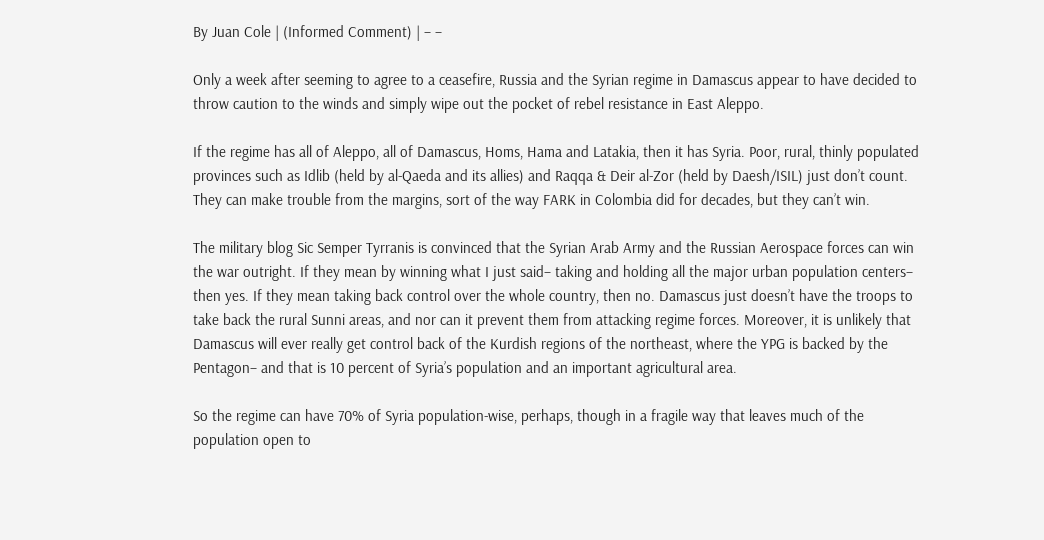By Juan Cole | (Informed Comment) | – –

Only a week after seeming to agree to a ceasefire, Russia and the Syrian regime in Damascus appear to have decided to throw caution to the winds and simply wipe out the pocket of rebel resistance in East Aleppo.

If the regime has all of Aleppo, all of Damascus, Homs, Hama and Latakia, then it has Syria. Poor, rural, thinly populated provinces such as Idlib (held by al-Qaeda and its allies) and Raqqa & Deir al-Zor (held by Daesh/ISIL) just don’t count. They can make trouble from the margins, sort of the way FARK in Colombia did for decades, but they can’t win.

The military blog Sic Semper Tyrranis is convinced that the Syrian Arab Army and the Russian Aerospace forces can win the war outright. If they mean by winning what I just said– taking and holding all the major urban population centers– then yes. If they mean taking back control over the whole country, then no. Damascus just doesn’t have the troops to take back the rural Sunni areas, and nor can it prevent them from attacking regime forces. Moreover, it is unlikely that Damascus will ever really get control back of the Kurdish regions of the northeast, where the YPG is backed by the Pentagon– and that is 10 percent of Syria’s population and an important agricultural area.

So the regime can have 70% of Syria population-wise, perhaps, though in a fragile way that leaves much of the population open to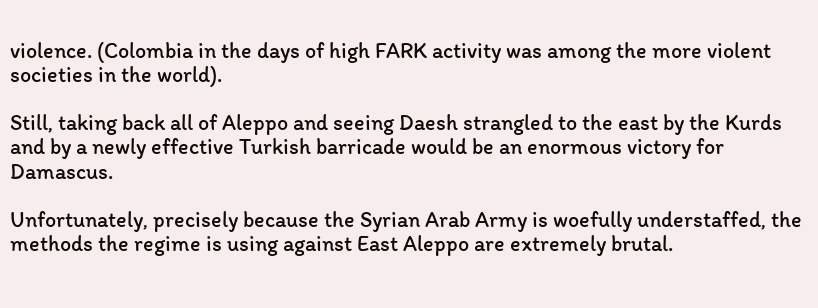violence. (Colombia in the days of high FARK activity was among the more violent societies in the world).

Still, taking back all of Aleppo and seeing Daesh strangled to the east by the Kurds and by a newly effective Turkish barricade would be an enormous victory for Damascus.

Unfortunately, precisely because the Syrian Arab Army is woefully understaffed, the methods the regime is using against East Aleppo are extremely brutal.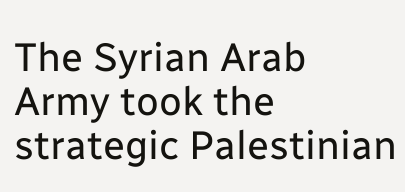The Syrian Arab Army took the strategic Palestinian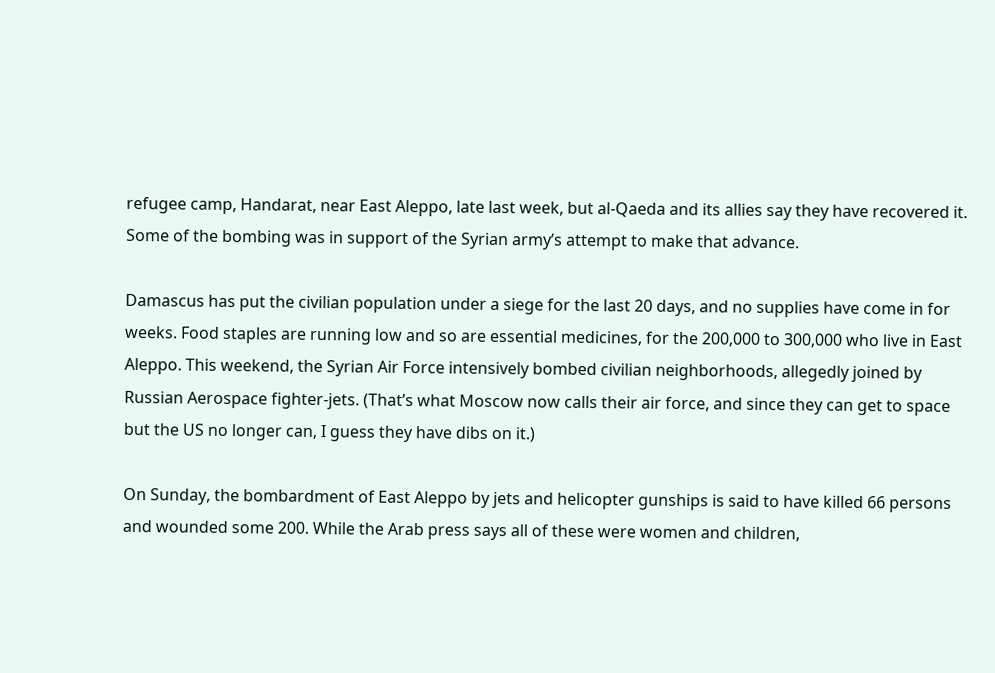refugee camp, Handarat, near East Aleppo, late last week, but al-Qaeda and its allies say they have recovered it. Some of the bombing was in support of the Syrian army’s attempt to make that advance.

Damascus has put the civilian population under a siege for the last 20 days, and no supplies have come in for weeks. Food staples are running low and so are essential medicines, for the 200,000 to 300,000 who live in East Aleppo. This weekend, the Syrian Air Force intensively bombed civilian neighborhoods, allegedly joined by Russian Aerospace fighter-jets. (That’s what Moscow now calls their air force, and since they can get to space but the US no longer can, I guess they have dibs on it.)

On Sunday, the bombardment of East Aleppo by jets and helicopter gunships is said to have killed 66 persons and wounded some 200. While the Arab press says all of these were women and children,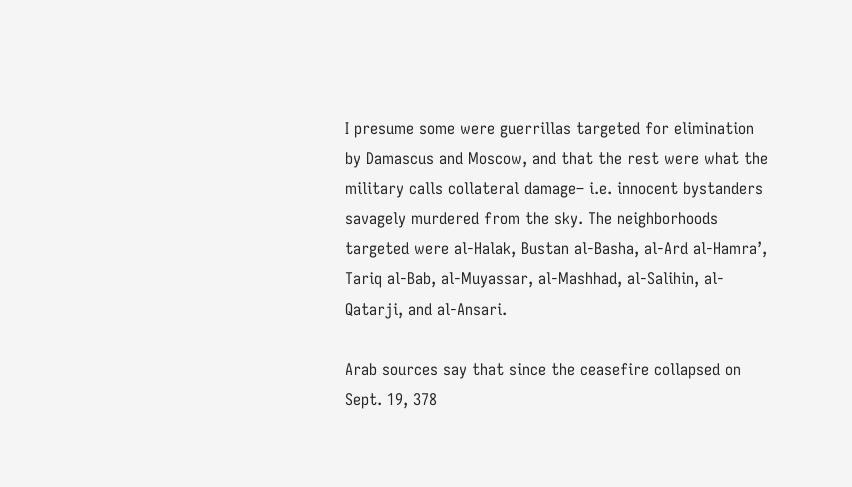I presume some were guerrillas targeted for elimination by Damascus and Moscow, and that the rest were what the military calls collateral damage– i.e. innocent bystanders savagely murdered from the sky. The neighborhoods targeted were al-Halak, Bustan al-Basha, al-Ard al-Hamra’, Tariq al-Bab, al-Muyassar, al-Mashhad, al-Salihin, al-Qatarji, and al-Ansari.

Arab sources say that since the ceasefire collapsed on Sept. 19, 378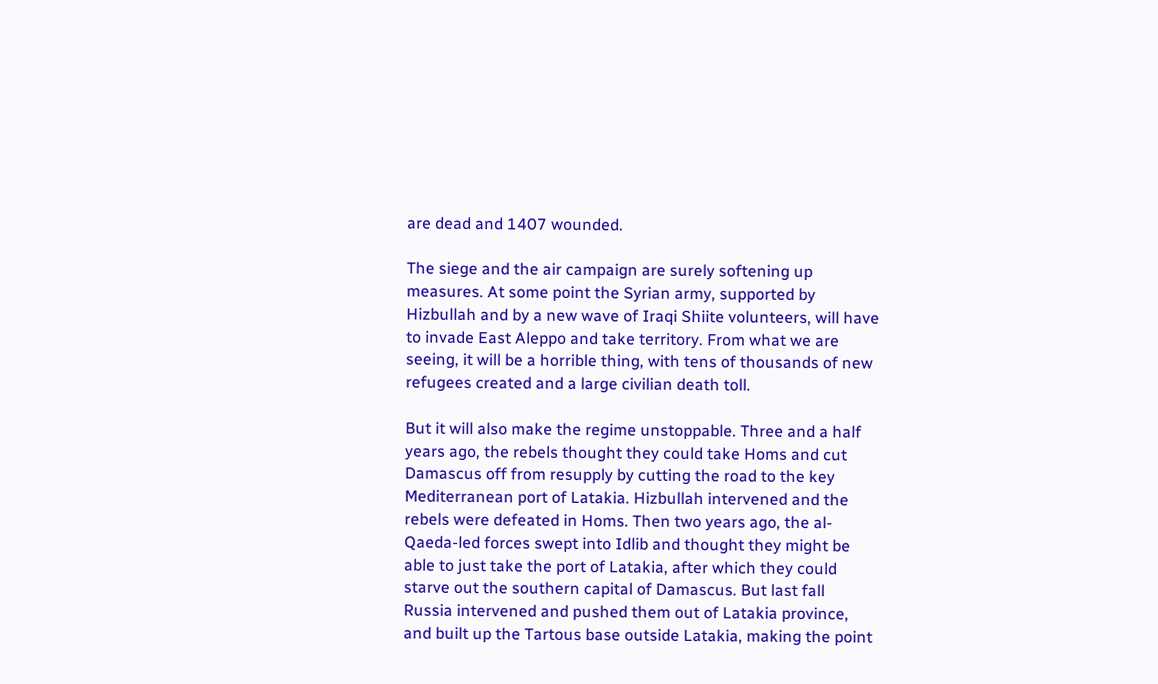are dead and 1407 wounded.

The siege and the air campaign are surely softening up measures. At some point the Syrian army, supported by Hizbullah and by a new wave of Iraqi Shiite volunteers, will have to invade East Aleppo and take territory. From what we are seeing, it will be a horrible thing, with tens of thousands of new refugees created and a large civilian death toll.

But it will also make the regime unstoppable. Three and a half years ago, the rebels thought they could take Homs and cut Damascus off from resupply by cutting the road to the key Mediterranean port of Latakia. Hizbullah intervened and the rebels were defeated in Homs. Then two years ago, the al-Qaeda-led forces swept into Idlib and thought they might be able to just take the port of Latakia, after which they could starve out the southern capital of Damascus. But last fall Russia intervened and pushed them out of Latakia province, and built up the Tartous base outside Latakia, making the point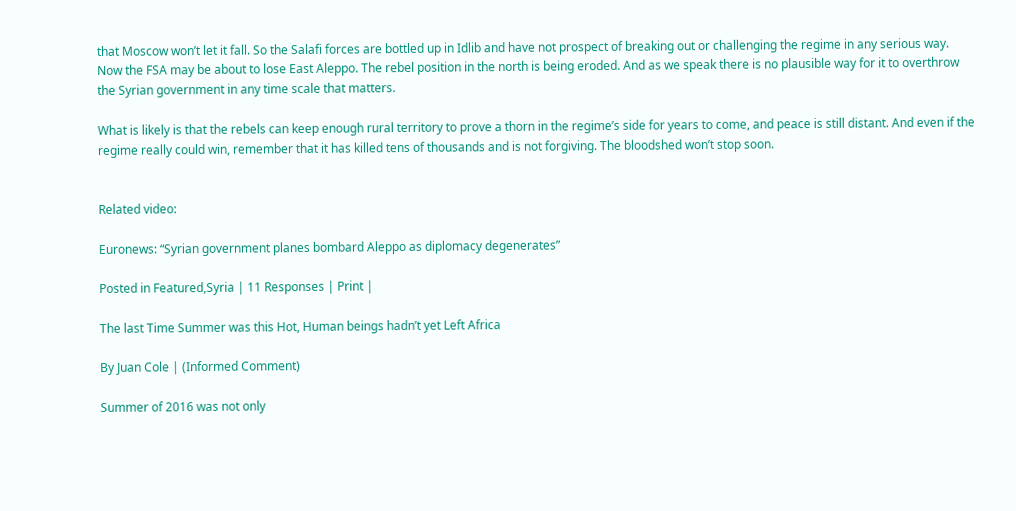that Moscow won’t let it fall. So the Salafi forces are bottled up in Idlib and have not prospect of breaking out or challenging the regime in any serious way. Now the FSA may be about to lose East Aleppo. The rebel position in the north is being eroded. And as we speak there is no plausible way for it to overthrow the Syrian government in any time scale that matters.

What is likely is that the rebels can keep enough rural territory to prove a thorn in the regime’s side for years to come, and peace is still distant. And even if the regime really could win, remember that it has killed tens of thousands and is not forgiving. The bloodshed won’t stop soon.


Related video:

Euronews: “Syrian government planes bombard Aleppo as diplomacy degenerates”

Posted in Featured,Syria | 11 Responses | Print |

The last Time Summer was this Hot, Human beings hadn’t yet Left Africa

By Juan Cole | (Informed Comment)

Summer of 2016 was not only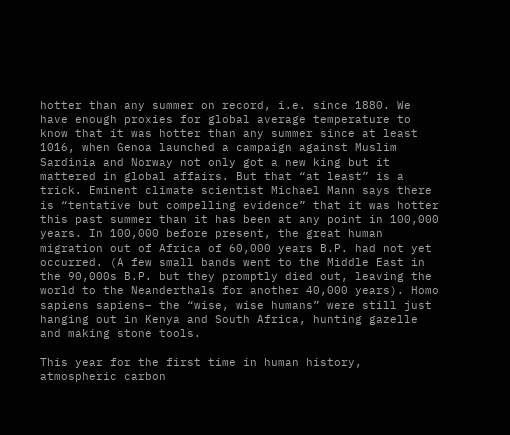hotter than any summer on record, i.e. since 1880. We have enough proxies for global average temperature to know that it was hotter than any summer since at least 1016, when Genoa launched a campaign against Muslim Sardinia and Norway not only got a new king but it mattered in global affairs. But that “at least” is a trick. Eminent climate scientist Michael Mann says there is “tentative but compelling evidence” that it was hotter this past summer than it has been at any point in 100,000 years. In 100,000 before present, the great human migration out of Africa of 60,000 years B.P. had not yet occurred. (A few small bands went to the Middle East in the 90,000s B.P. but they promptly died out, leaving the world to the Neanderthals for another 40,000 years). Homo sapiens sapiens– the “wise, wise humans” were still just hanging out in Kenya and South Africa, hunting gazelle and making stone tools.

This year for the first time in human history, atmospheric carbon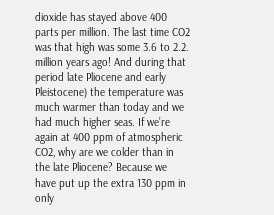dioxide has stayed above 400 parts per million. The last time CO2 was that high was some 3.6 to 2.2. million years ago! And during that period late Pliocene and early Pleistocene) the temperature was much warmer than today and we had much higher seas. If we’re again at 400 ppm of atmospheric CO2, why are we colder than in the late Pliocene? Because we have put up the extra 130 ppm in only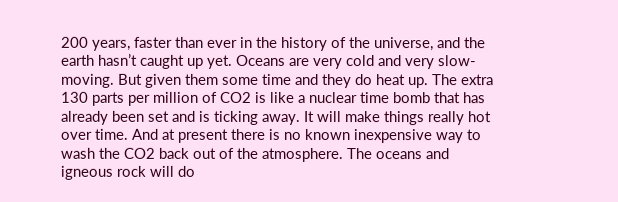200 years, faster than ever in the history of the universe, and the earth hasn’t caught up yet. Oceans are very cold and very slow-moving. But given them some time and they do heat up. The extra 130 parts per million of CO2 is like a nuclear time bomb that has already been set and is ticking away. It will make things really hot over time. And at present there is no known inexpensive way to wash the CO2 back out of the atmosphere. The oceans and igneous rock will do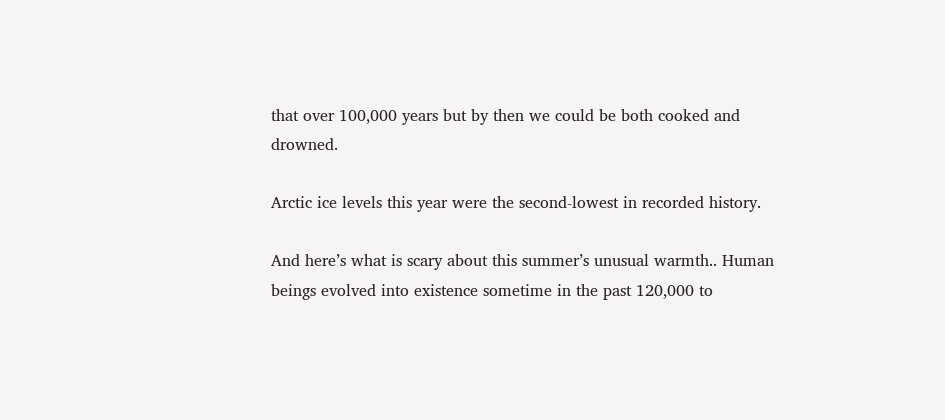that over 100,000 years but by then we could be both cooked and drowned.

Arctic ice levels this year were the second-lowest in recorded history.

And here’s what is scary about this summer’s unusual warmth.. Human beings evolved into existence sometime in the past 120,000 to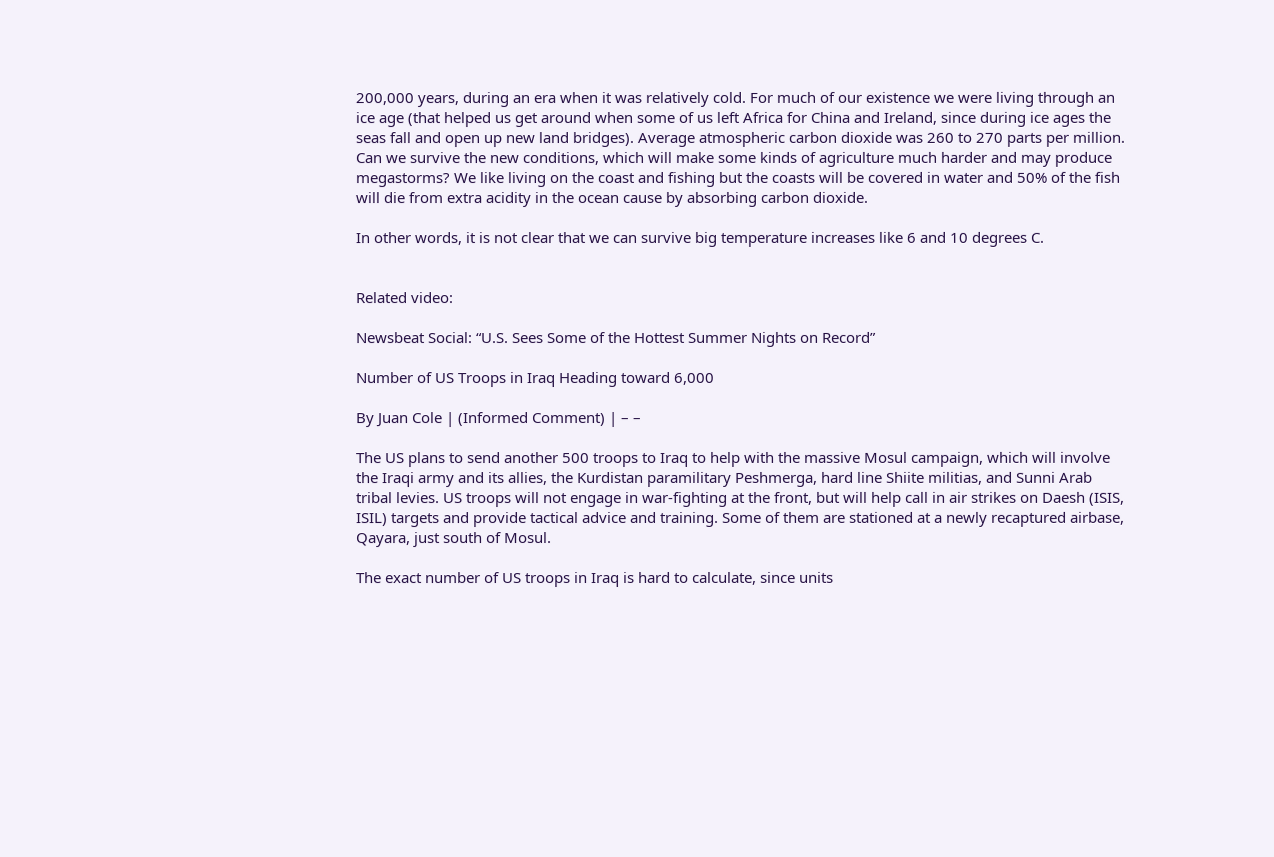200,000 years, during an era when it was relatively cold. For much of our existence we were living through an ice age (that helped us get around when some of us left Africa for China and Ireland, since during ice ages the seas fall and open up new land bridges). Average atmospheric carbon dioxide was 260 to 270 parts per million. Can we survive the new conditions, which will make some kinds of agriculture much harder and may produce megastorms? We like living on the coast and fishing but the coasts will be covered in water and 50% of the fish will die from extra acidity in the ocean cause by absorbing carbon dioxide.

In other words, it is not clear that we can survive big temperature increases like 6 and 10 degrees C.


Related video:

Newsbeat Social: “U.S. Sees Some of the Hottest Summer Nights on Record”

Number of US Troops in Iraq Heading toward 6,000

By Juan Cole | (Informed Comment) | – –

The US plans to send another 500 troops to Iraq to help with the massive Mosul campaign, which will involve the Iraqi army and its allies, the Kurdistan paramilitary Peshmerga, hard line Shiite militias, and Sunni Arab tribal levies. US troops will not engage in war-fighting at the front, but will help call in air strikes on Daesh (ISIS, ISIL) targets and provide tactical advice and training. Some of them are stationed at a newly recaptured airbase, Qayara, just south of Mosul.

The exact number of US troops in Iraq is hard to calculate, since units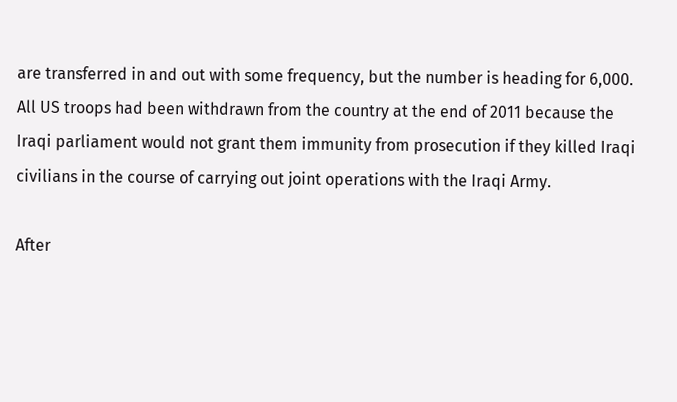are transferred in and out with some frequency, but the number is heading for 6,000. All US troops had been withdrawn from the country at the end of 2011 because the Iraqi parliament would not grant them immunity from prosecution if they killed Iraqi civilians in the course of carrying out joint operations with the Iraqi Army.

After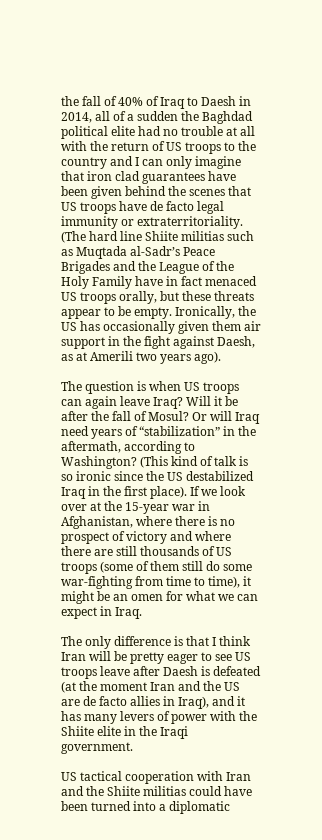the fall of 40% of Iraq to Daesh in 2014, all of a sudden the Baghdad political elite had no trouble at all with the return of US troops to the country and I can only imagine that iron clad guarantees have been given behind the scenes that US troops have de facto legal immunity or extraterritoriality. (The hard line Shiite militias such as Muqtada al-Sadr’s Peace Brigades and the League of the Holy Family have in fact menaced US troops orally, but these threats appear to be empty. Ironically, the US has occasionally given them air support in the fight against Daesh, as at Amerili two years ago).

The question is when US troops can again leave Iraq? Will it be after the fall of Mosul? Or will Iraq need years of “stabilization” in the aftermath, according to Washington? (This kind of talk is so ironic since the US destabilized Iraq in the first place). If we look over at the 15-year war in Afghanistan, where there is no prospect of victory and where there are still thousands of US troops (some of them still do some war-fighting from time to time), it might be an omen for what we can expect in Iraq.

The only difference is that I think Iran will be pretty eager to see US troops leave after Daesh is defeated (at the moment Iran and the US are de facto allies in Iraq), and it has many levers of power with the Shiite elite in the Iraqi government.

US tactical cooperation with Iran and the Shiite militias could have been turned into a diplomatic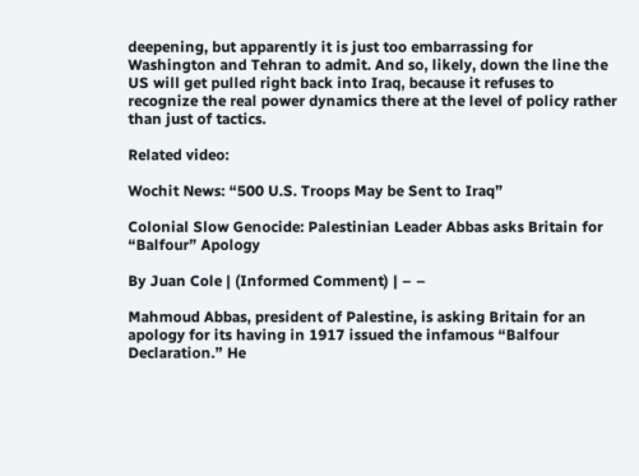deepening, but apparently it is just too embarrassing for Washington and Tehran to admit. And so, likely, down the line the US will get pulled right back into Iraq, because it refuses to recognize the real power dynamics there at the level of policy rather than just of tactics.

Related video:

Wochit News: “500 U.S. Troops May be Sent to Iraq”

Colonial Slow Genocide: Palestinian Leader Abbas asks Britain for “Balfour” Apology

By Juan Cole | (Informed Comment) | – –

Mahmoud Abbas, president of Palestine, is asking Britain for an apology for its having in 1917 issued the infamous “Balfour Declaration.” He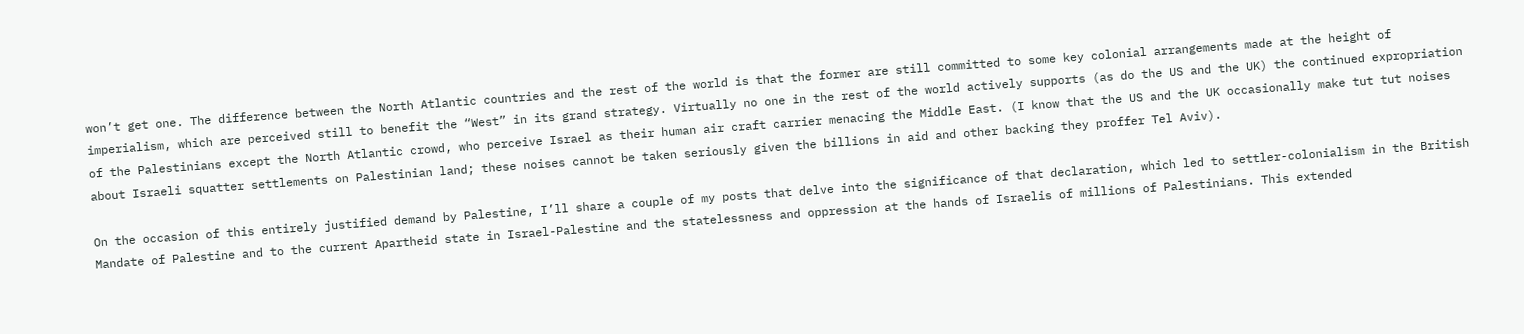won’t get one. The difference between the North Atlantic countries and the rest of the world is that the former are still committed to some key colonial arrangements made at the height of imperialism, which are perceived still to benefit the “West” in its grand strategy. Virtually no one in the rest of the world actively supports (as do the US and the UK) the continued expropriation of the Palestinians except the North Atlantic crowd, who perceive Israel as their human air craft carrier menacing the Middle East. (I know that the US and the UK occasionally make tut tut noises about Israeli squatter settlements on Palestinian land; these noises cannot be taken seriously given the billions in aid and other backing they proffer Tel Aviv).

On the occasion of this entirely justified demand by Palestine, I’ll share a couple of my posts that delve into the significance of that declaration, which led to settler-colonialism in the British Mandate of Palestine and to the current Apartheid state in Israel-Palestine and the statelessness and oppression at the hands of Israelis of millions of Palestinians. This extended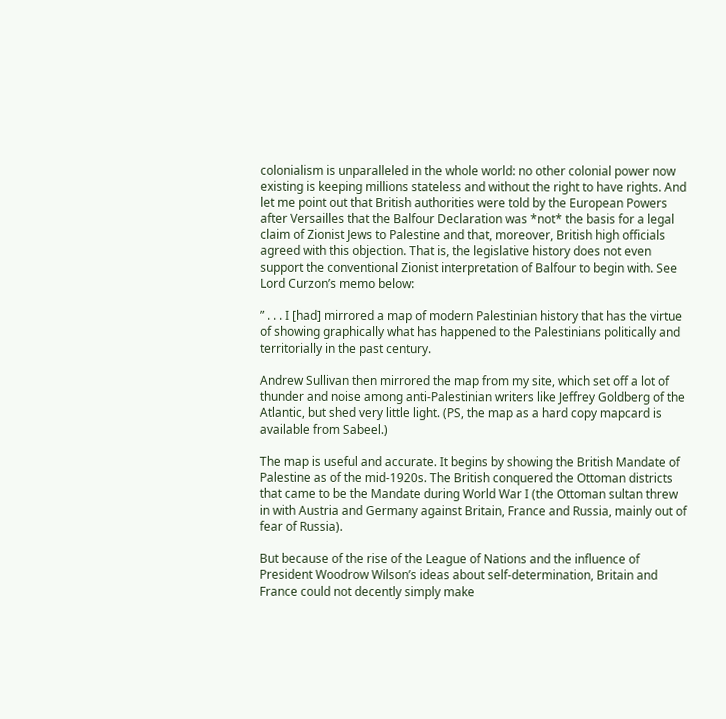colonialism is unparalleled in the whole world: no other colonial power now existing is keeping millions stateless and without the right to have rights. And let me point out that British authorities were told by the European Powers after Versailles that the Balfour Declaration was *not* the basis for a legal claim of Zionist Jews to Palestine and that, moreover, British high officials agreed with this objection. That is, the legislative history does not even support the conventional Zionist interpretation of Balfour to begin with. See Lord Curzon’s memo below:

” . . . I [had] mirrored a map of modern Palestinian history that has the virtue of showing graphically what has happened to the Palestinians politically and territorially in the past century.

Andrew Sullivan then mirrored the map from my site, which set off a lot of thunder and noise among anti-Palestinian writers like Jeffrey Goldberg of the Atlantic, but shed very little light. (PS, the map as a hard copy mapcard is available from Sabeel.)

The map is useful and accurate. It begins by showing the British Mandate of Palestine as of the mid-1920s. The British conquered the Ottoman districts that came to be the Mandate during World War I (the Ottoman sultan threw in with Austria and Germany against Britain, France and Russia, mainly out of fear of Russia).

But because of the rise of the League of Nations and the influence of President Woodrow Wilson’s ideas about self-determination, Britain and France could not decently simply make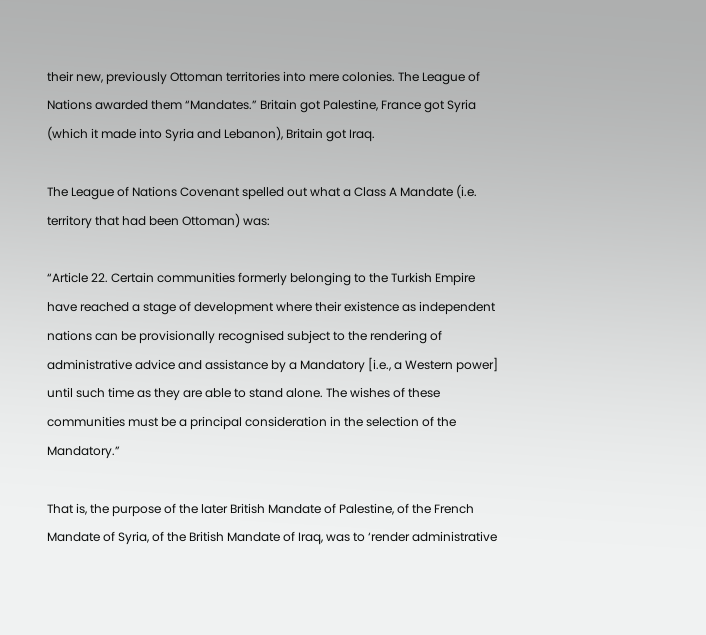their new, previously Ottoman territories into mere colonies. The League of Nations awarded them “Mandates.” Britain got Palestine, France got Syria (which it made into Syria and Lebanon), Britain got Iraq.

The League of Nations Covenant spelled out what a Class A Mandate (i.e. territory that had been Ottoman) was:

“Article 22. Certain communities formerly belonging to the Turkish Empire have reached a stage of development where their existence as independent nations can be provisionally recognised subject to the rendering of administrative advice and assistance by a Mandatory [i.e., a Western power] until such time as they are able to stand alone. The wishes of these communities must be a principal consideration in the selection of the Mandatory.”

That is, the purpose of the later British Mandate of Palestine, of the French Mandate of Syria, of the British Mandate of Iraq, was to ‘render administrative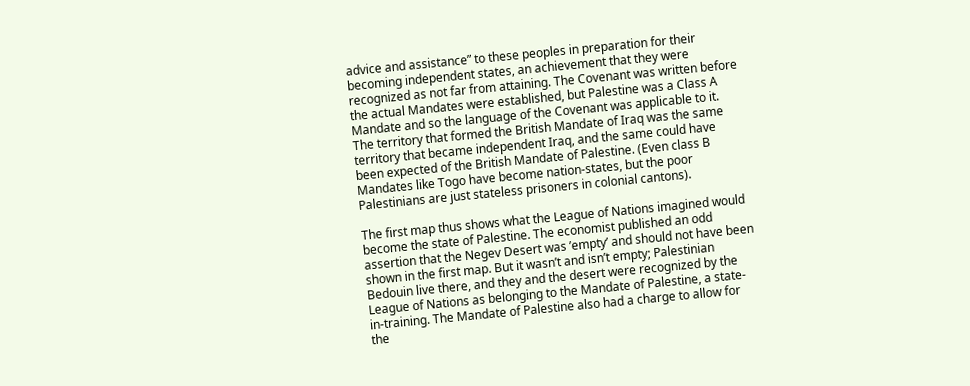advice and assistance” to these peoples in preparation for their becoming independent states, an achievement that they were recognized as not far from attaining. The Covenant was written before the actual Mandates were established, but Palestine was a Class A Mandate and so the language of the Covenant was applicable to it. The territory that formed the British Mandate of Iraq was the same territory that became independent Iraq, and the same could have been expected of the British Mandate of Palestine. (Even class B Mandates like Togo have become nation-states, but the poor Palestinians are just stateless prisoners in colonial cantons).

The first map thus shows what the League of Nations imagined would become the state of Palestine. The economist published an odd assertion that the Negev Desert was ’empty’ and should not have been shown in the first map. But it wasn’t and isn’t empty; Palestinian Bedouin live there, and they and the desert were recognized by the League of Nations as belonging to the Mandate of Palestine, a state-in-training. The Mandate of Palestine also had a charge to allow for the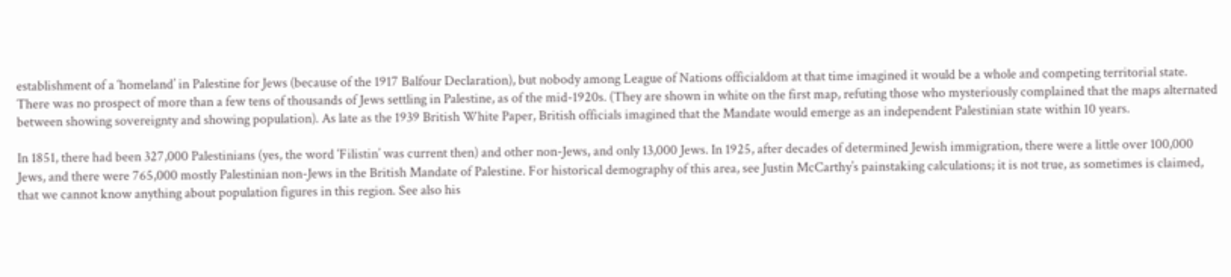establishment of a ‘homeland’ in Palestine for Jews (because of the 1917 Balfour Declaration), but nobody among League of Nations officialdom at that time imagined it would be a whole and competing territorial state. There was no prospect of more than a few tens of thousands of Jews settling in Palestine, as of the mid-1920s. (They are shown in white on the first map, refuting those who mysteriously complained that the maps alternated between showing sovereignty and showing population). As late as the 1939 British White Paper, British officials imagined that the Mandate would emerge as an independent Palestinian state within 10 years.

In 1851, there had been 327,000 Palestinians (yes, the word ‘Filistin’ was current then) and other non-Jews, and only 13,000 Jews. In 1925, after decades of determined Jewish immigration, there were a little over 100,000 Jews, and there were 765,000 mostly Palestinian non-Jews in the British Mandate of Palestine. For historical demography of this area, see Justin McCarthy’s painstaking calculations; it is not true, as sometimes is claimed, that we cannot know anything about population figures in this region. See also his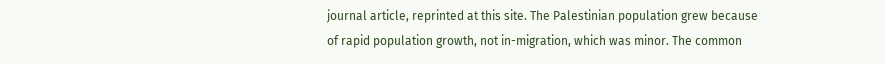journal article, reprinted at this site. The Palestinian population grew because of rapid population growth, not in-migration, which was minor. The common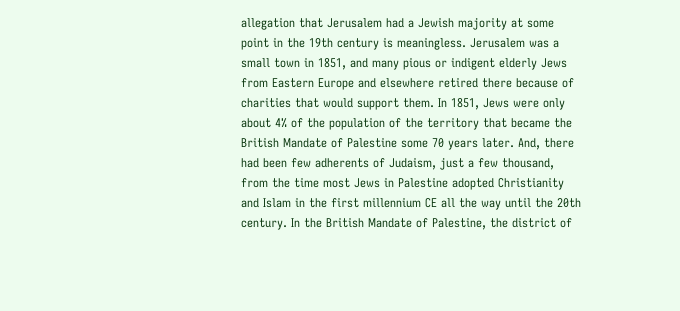allegation that Jerusalem had a Jewish majority at some point in the 19th century is meaningless. Jerusalem was a small town in 1851, and many pious or indigent elderly Jews from Eastern Europe and elsewhere retired there because of charities that would support them. In 1851, Jews were only about 4% of the population of the territory that became the British Mandate of Palestine some 70 years later. And, there had been few adherents of Judaism, just a few thousand, from the time most Jews in Palestine adopted Christianity and Islam in the first millennium CE all the way until the 20th century. In the British Mandate of Palestine, the district of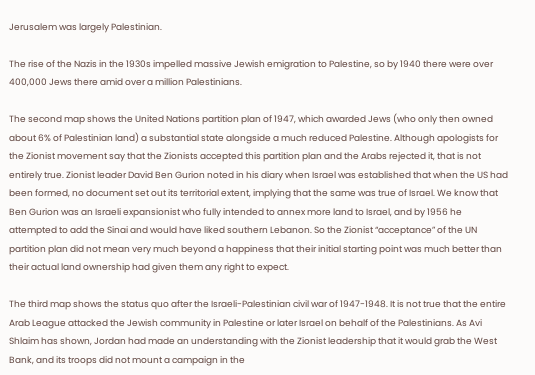Jerusalem was largely Palestinian.

The rise of the Nazis in the 1930s impelled massive Jewish emigration to Palestine, so by 1940 there were over 400,000 Jews there amid over a million Palestinians.

The second map shows the United Nations partition plan of 1947, which awarded Jews (who only then owned about 6% of Palestinian land) a substantial state alongside a much reduced Palestine. Although apologists for the Zionist movement say that the Zionists accepted this partition plan and the Arabs rejected it, that is not entirely true. Zionist leader David Ben Gurion noted in his diary when Israel was established that when the US had been formed, no document set out its territorial extent, implying that the same was true of Israel. We know that Ben Gurion was an Israeli expansionist who fully intended to annex more land to Israel, and by 1956 he attempted to add the Sinai and would have liked southern Lebanon. So the Zionist “acceptance” of the UN partition plan did not mean very much beyond a happiness that their initial starting point was much better than their actual land ownership had given them any right to expect.

The third map shows the status quo after the Israeli-Palestinian civil war of 1947-1948. It is not true that the entire Arab League attacked the Jewish community in Palestine or later Israel on behalf of the Palestinians. As Avi Shlaim has shown, Jordan had made an understanding with the Zionist leadership that it would grab the West Bank, and its troops did not mount a campaign in the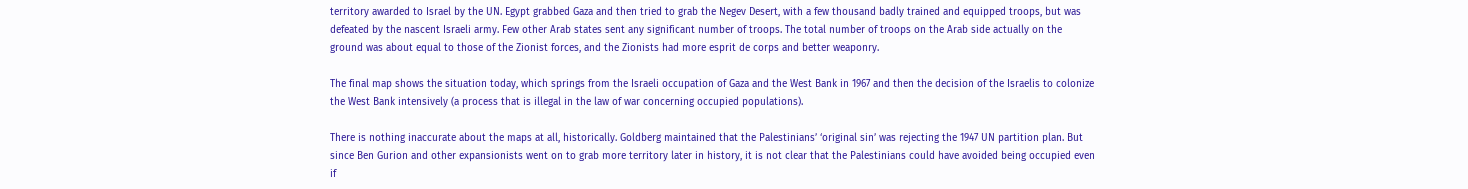territory awarded to Israel by the UN. Egypt grabbed Gaza and then tried to grab the Negev Desert, with a few thousand badly trained and equipped troops, but was defeated by the nascent Israeli army. Few other Arab states sent any significant number of troops. The total number of troops on the Arab side actually on the ground was about equal to those of the Zionist forces, and the Zionists had more esprit de corps and better weaponry.

The final map shows the situation today, which springs from the Israeli occupation of Gaza and the West Bank in 1967 and then the decision of the Israelis to colonize the West Bank intensively (a process that is illegal in the law of war concerning occupied populations).

There is nothing inaccurate about the maps at all, historically. Goldberg maintained that the Palestinians’ ‘original sin’ was rejecting the 1947 UN partition plan. But since Ben Gurion and other expansionists went on to grab more territory later in history, it is not clear that the Palestinians could have avoided being occupied even if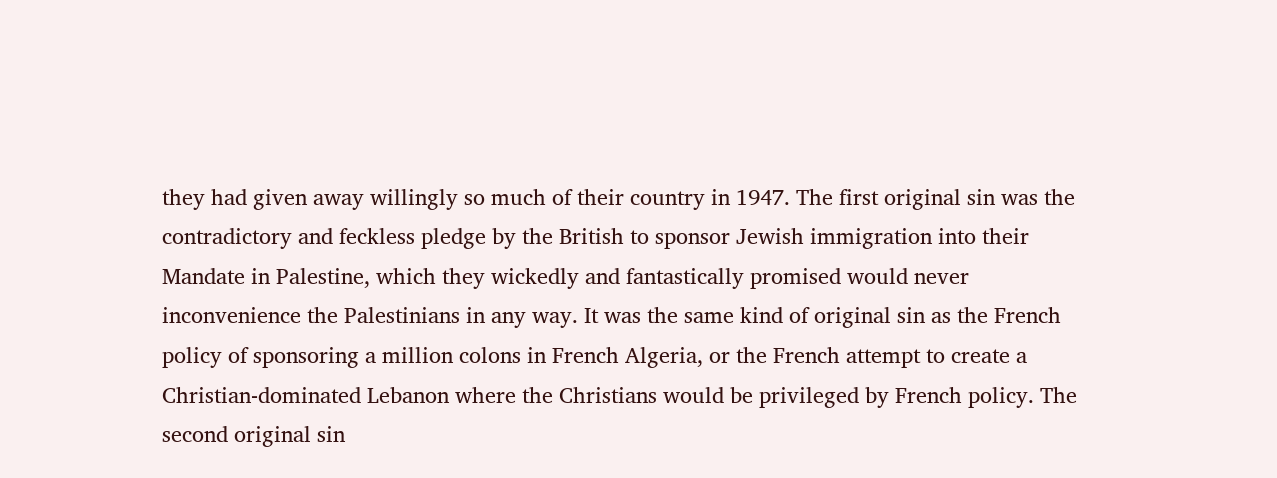they had given away willingly so much of their country in 1947. The first original sin was the contradictory and feckless pledge by the British to sponsor Jewish immigration into their Mandate in Palestine, which they wickedly and fantastically promised would never inconvenience the Palestinians in any way. It was the same kind of original sin as the French policy of sponsoring a million colons in French Algeria, or the French attempt to create a Christian-dominated Lebanon where the Christians would be privileged by French policy. The second original sin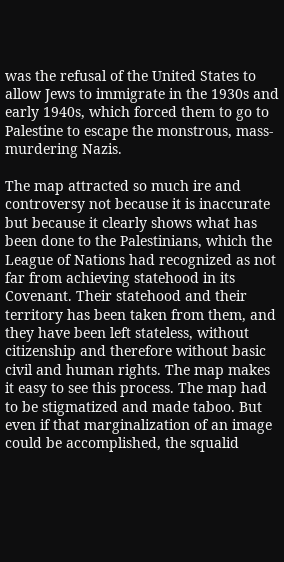was the refusal of the United States to allow Jews to immigrate in the 1930s and early 1940s, which forced them to go to Palestine to escape the monstrous, mass-murdering Nazis.

The map attracted so much ire and controversy not because it is inaccurate but because it clearly shows what has been done to the Palestinians, which the League of Nations had recognized as not far from achieving statehood in its Covenant. Their statehood and their territory has been taken from them, and they have been left stateless, without citizenship and therefore without basic civil and human rights. The map makes it easy to see this process. The map had to be stigmatized and made taboo. But even if that marginalization of an image could be accomplished, the squalid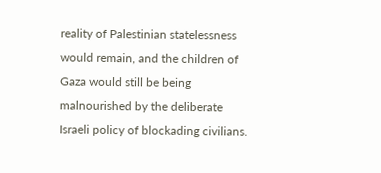reality of Palestinian statelessness would remain, and the children of Gaza would still be being malnourished by the deliberate Israeli policy of blockading civilians.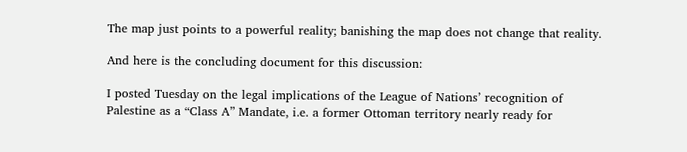The map just points to a powerful reality; banishing the map does not change that reality.

And here is the concluding document for this discussion:

I posted Tuesday on the legal implications of the League of Nations’ recognition of Palestine as a “Class A” Mandate, i.e. a former Ottoman territory nearly ready for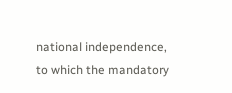national independence, to which the mandatory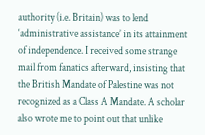authority (i.e. Britain) was to lend ‘administrative assistance’ in its attainment of independence. I received some strange mail from fanatics afterward, insisting that the British Mandate of Palestine was not recognized as a Class A Mandate. A scholar also wrote me to point out that unlike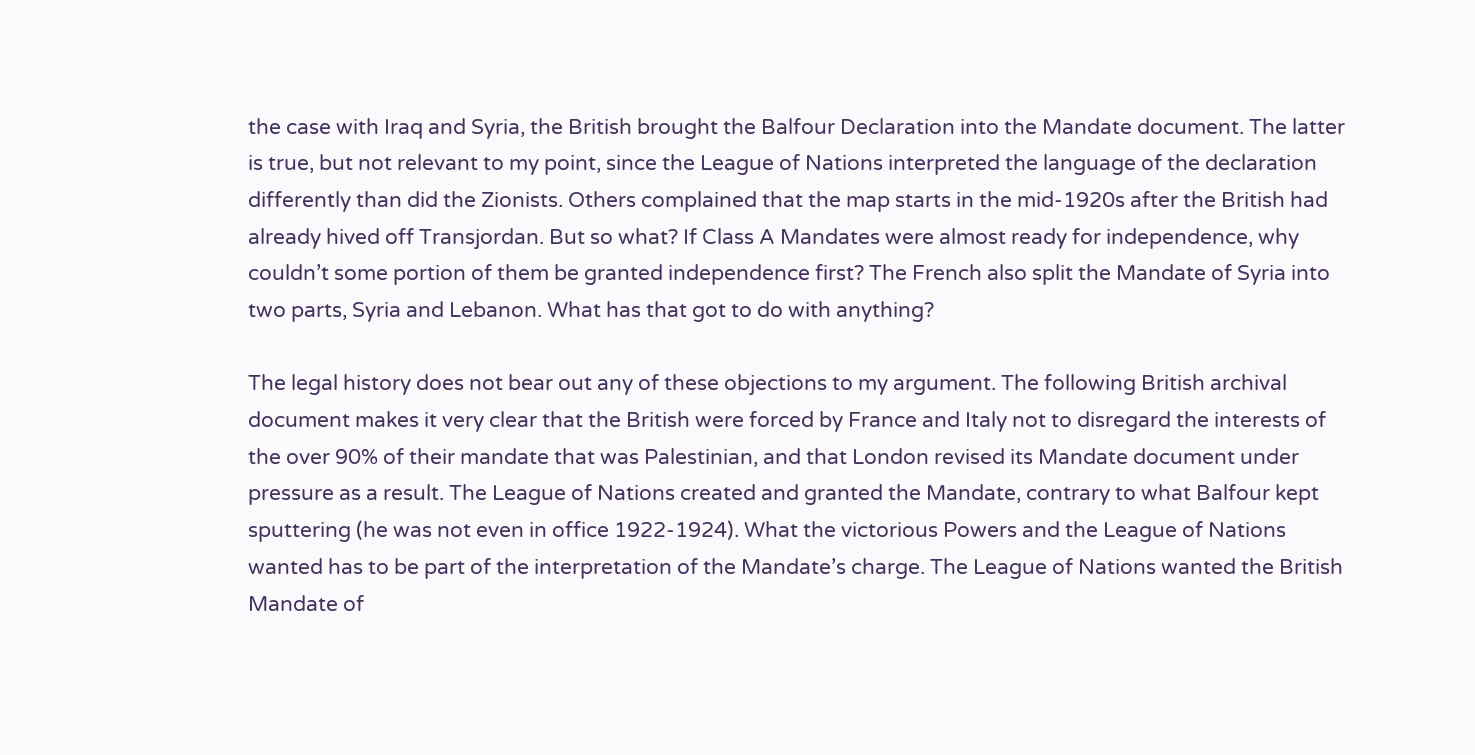the case with Iraq and Syria, the British brought the Balfour Declaration into the Mandate document. The latter is true, but not relevant to my point, since the League of Nations interpreted the language of the declaration differently than did the Zionists. Others complained that the map starts in the mid-1920s after the British had already hived off Transjordan. But so what? If Class A Mandates were almost ready for independence, why couldn’t some portion of them be granted independence first? The French also split the Mandate of Syria into two parts, Syria and Lebanon. What has that got to do with anything?

The legal history does not bear out any of these objections to my argument. The following British archival document makes it very clear that the British were forced by France and Italy not to disregard the interests of the over 90% of their mandate that was Palestinian, and that London revised its Mandate document under pressure as a result. The League of Nations created and granted the Mandate, contrary to what Balfour kept sputtering (he was not even in office 1922-1924). What the victorious Powers and the League of Nations wanted has to be part of the interpretation of the Mandate’s charge. The League of Nations wanted the British Mandate of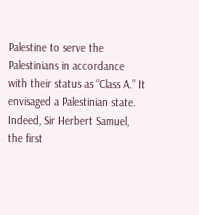Palestine to serve the Palestinians in accordance with their status as “Class A.” It envisaged a Palestinian state. Indeed, Sir Herbert Samuel, the first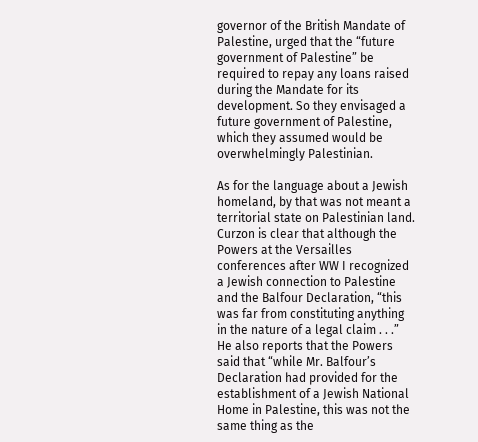governor of the British Mandate of Palestine, urged that the “future government of Palestine” be required to repay any loans raised during the Mandate for its development. So they envisaged a future government of Palestine, which they assumed would be overwhelmingly Palestinian.

As for the language about a Jewish homeland, by that was not meant a territorial state on Palestinian land. Curzon is clear that although the Powers at the Versailles conferences after WW I recognized a Jewish connection to Palestine and the Balfour Declaration, “this was far from constituting anything in the nature of a legal claim . . .” He also reports that the Powers said that “while Mr. Balfour’s Declaration had provided for the establishment of a Jewish National Home in Palestine, this was not the same thing as the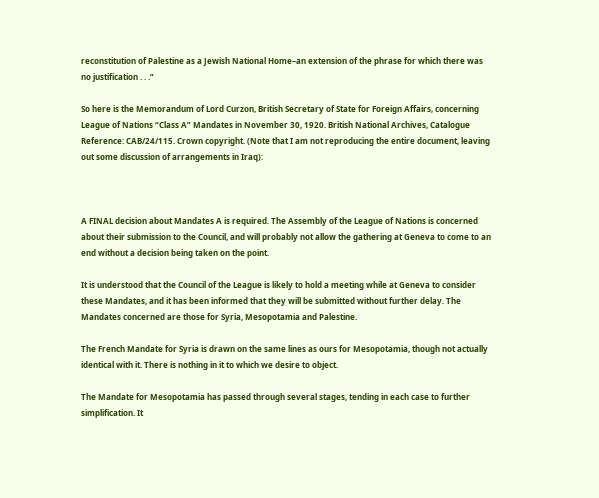reconstitution of Palestine as a Jewish National Home–an extension of the phrase for which there was no justification . . .”

So here is the Memorandum of Lord Curzon, British Secretary of State for Foreign Affairs, concerning League of Nations “Class A” Mandates in November 30, 1920. British National Archives, Catalogue Reference: CAB/24/115. Crown copyright. (Note that I am not reproducing the entire document, leaving out some discussion of arrangements in Iraq):



A FINAL decision about Mandates A is required. The Assembly of the League of Nations is concerned about their submission to the Council, and will probably not allow the gathering at Geneva to come to an end without a decision being taken on the point.

It is understood that the Council of the League is likely to hold a meeting while at Geneva to consider these Mandates, and it has been informed that they will be submitted without further delay. The Mandates concerned are those for Syria, Mesopotamia and Palestine.

The French Mandate for Syria is drawn on the same lines as ours for Mesopotamia, though not actually identical with it. There is nothing in it to which we desire to object.

The Mandate for Mesopotamia has passed through several stages, tending in each case to further simplification. It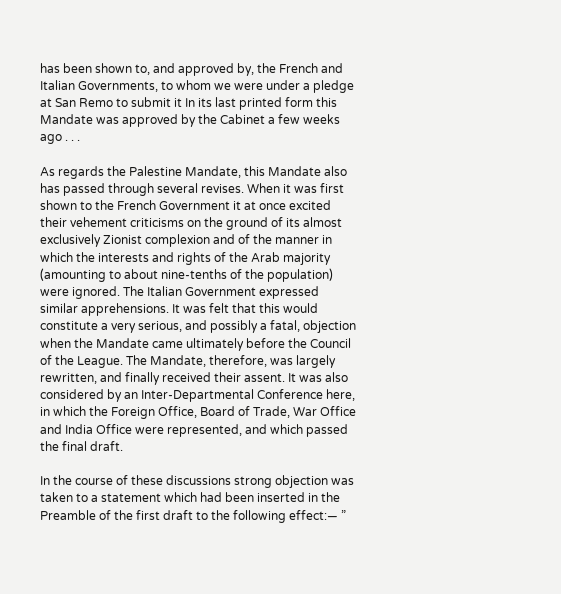has been shown to, and approved by, the French and Italian Governments, to whom we were under a pledge at San Remo to submit it In its last printed form this Mandate was approved by the Cabinet a few weeks ago . . .

As regards the Palestine Mandate, this Mandate also has passed through several revises. When it was first shown to the French Government it at once excited their vehement criticisms on the ground of its almost exclusively Zionist complexion and of the manner in which the interests and rights of the Arab majority (amounting to about nine-tenths of the population) were ignored. The Italian Government expressed similar apprehensions. It was felt that this would constitute a very serious, and possibly a fatal, objection when the Mandate came ultimately before the Council of the League. The Mandate, therefore, was largely rewritten, and finally received their assent. It was also considered by an Inter-Departmental Conference here, in which the Foreign Office, Board of Trade, War Office and India Office were represented, and which passed the final draft.

In the course of these discussions strong objection was taken to a statement which had been inserted in the Preamble of the first draft to the following effect:— ”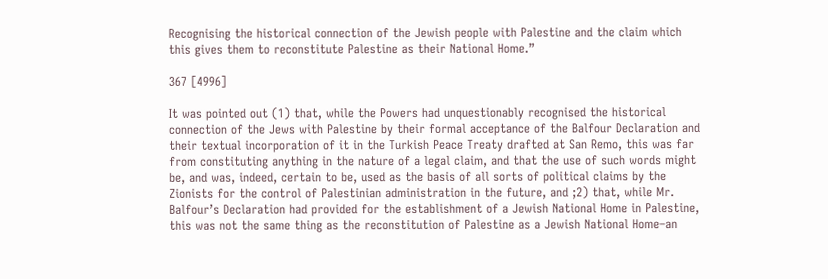Recognising the historical connection of the Jewish people with Palestine and the claim which this gives them to reconstitute Palestine as their National Home.”

367 [4996]

It was pointed out (1) that, while the Powers had unquestionably recognised the historical connection of the Jews with Palestine by their formal acceptance of the Balfour Declaration and their textual incorporation of it in the Turkish Peace Treaty drafted at San Remo, this was far from constituting anything in the nature of a legal claim, and that the use of such words might be, and was, indeed, certain to be, used as the basis of all sorts of political claims by the Zionists for the control of Palestinian administration in the future, and ;2) that, while Mr. Balfour’s Declaration had provided for the establishment of a Jewish National Home in Palestine, this was not the same thing as the reconstitution of Palestine as a Jewish National Home–an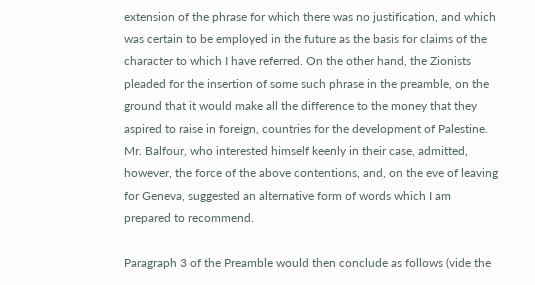extension of the phrase for which there was no justification, and which was certain to be employed in the future as the basis for claims of the character to which I have referred. On the other hand, the Zionists pleaded for the insertion of some such phrase in the preamble, on the ground that it would make all the difference to the money that they aspired to raise in foreign, countries for the development of Palestine. Mr. Balfour, who interested himself keenly in their case, admitted, however, the force of the above contentions, and, on the eve of leaving for Geneva, suggested an alternative form of words which I am prepared to recommend.

Paragraph 3 of the Preamble would then conclude as follows (vide the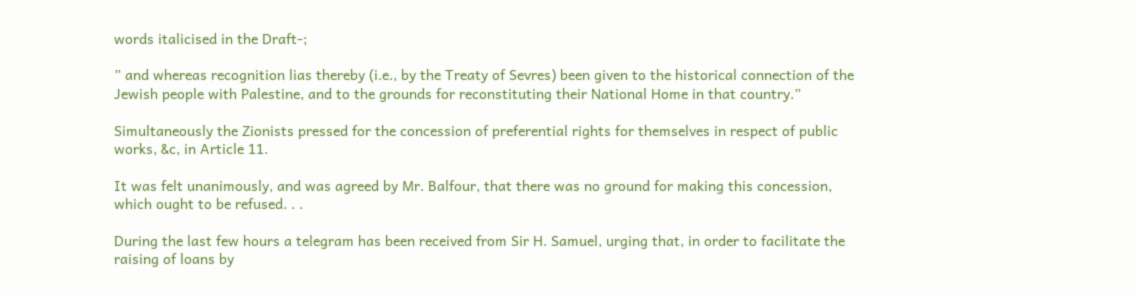words italicised in the Draft-;

” and whereas recognition lias thereby (i.e., by the Treaty of Sevres) been given to the historical connection of the Jewish people with Palestine, and to the grounds for reconstituting their National Home in that country.”

Simultaneously the Zionists pressed for the concession of preferential rights for themselves in respect of public works, &c, in Article 11.

It was felt unanimously, and was agreed by Mr. Balfour, that there was no ground for making this concession, which ought to be refused. . .

During the last few hours a telegram has been received from Sir H. Samuel, urging that, in order to facilitate the raising of loans by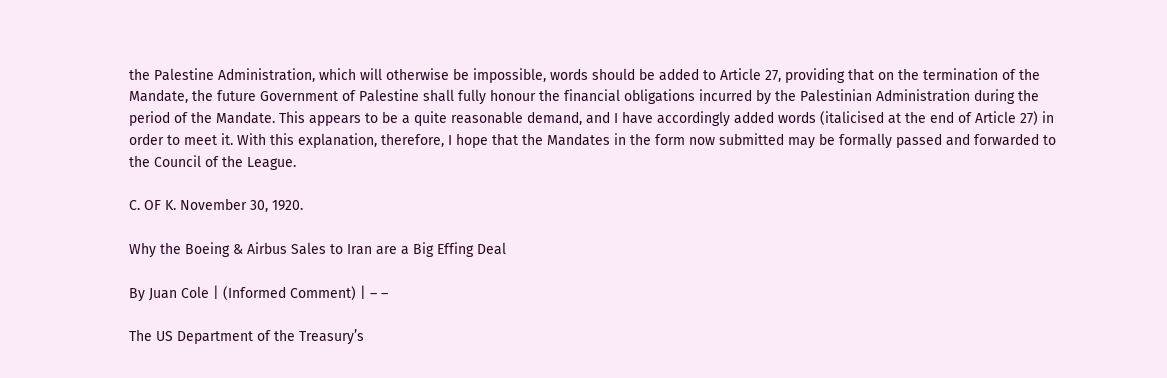the Palestine Administration, which will otherwise be impossible, words should be added to Article 27, providing that on the termination of the Mandate, the future Government of Palestine shall fully honour the financial obligations incurred by the Palestinian Administration during the period of the Mandate. This appears to be a quite reasonable demand, and I have accordingly added words (italicised at the end of Article 27) in order to meet it. With this explanation, therefore, I hope that the Mandates in the form now submitted may be formally passed and forwarded to the Council of the League.

C. OF K. November 30, 1920.

Why the Boeing & Airbus Sales to Iran are a Big Effing Deal

By Juan Cole | (Informed Comment) | – –

The US Department of the Treasury’s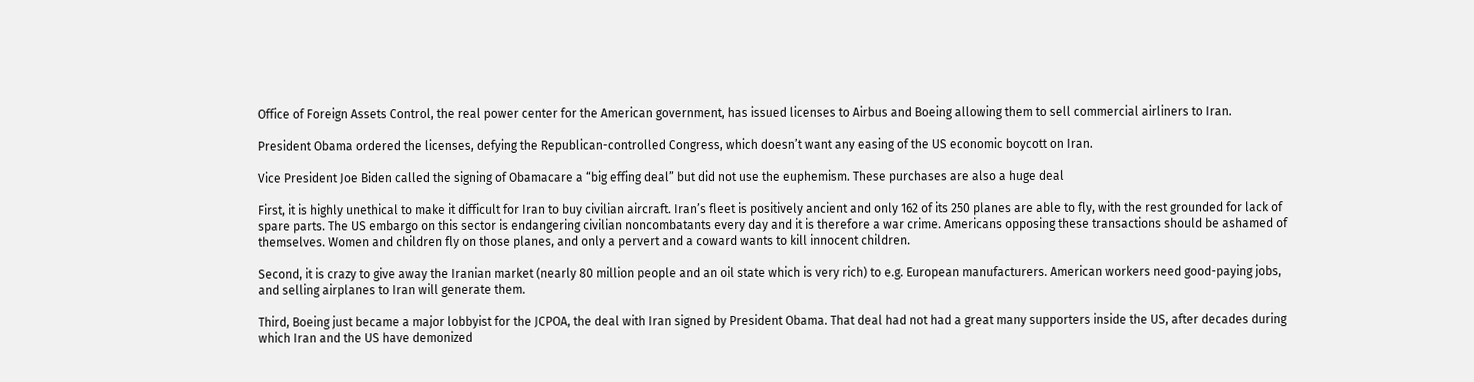Office of Foreign Assets Control, the real power center for the American government, has issued licenses to Airbus and Boeing allowing them to sell commercial airliners to Iran.

President Obama ordered the licenses, defying the Republican-controlled Congress, which doesn’t want any easing of the US economic boycott on Iran.

Vice President Joe Biden called the signing of Obamacare a “big effing deal” but did not use the euphemism. These purchases are also a huge deal

First, it is highly unethical to make it difficult for Iran to buy civilian aircraft. Iran’s fleet is positively ancient and only 162 of its 250 planes are able to fly, with the rest grounded for lack of spare parts. The US embargo on this sector is endangering civilian noncombatants every day and it is therefore a war crime. Americans opposing these transactions should be ashamed of themselves. Women and children fly on those planes, and only a pervert and a coward wants to kill innocent children.

Second, it is crazy to give away the Iranian market (nearly 80 million people and an oil state which is very rich) to e.g. European manufacturers. American workers need good-paying jobs, and selling airplanes to Iran will generate them.

Third, Boeing just became a major lobbyist for the JCPOA, the deal with Iran signed by President Obama. That deal had not had a great many supporters inside the US, after decades during which Iran and the US have demonized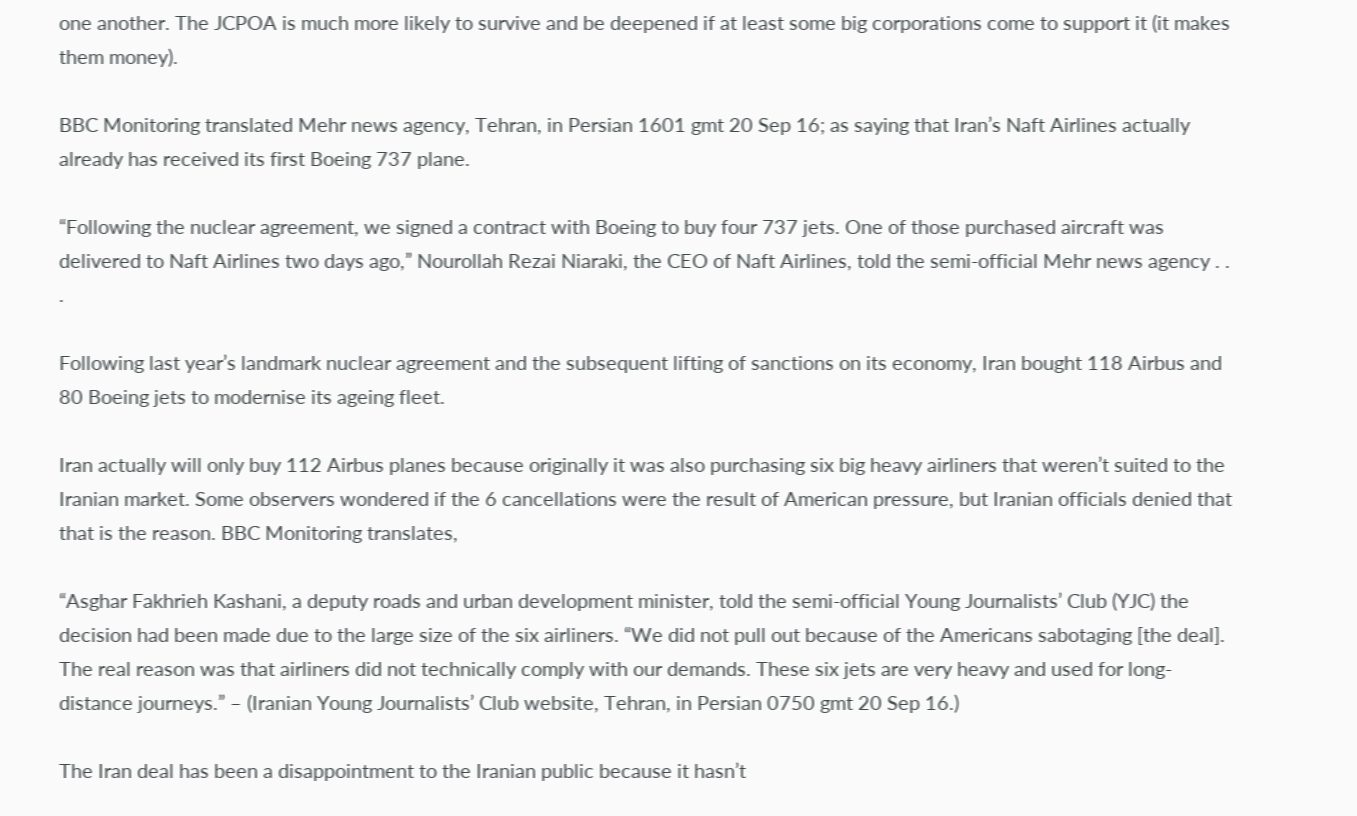one another. The JCPOA is much more likely to survive and be deepened if at least some big corporations come to support it (it makes them money).

BBC Monitoring translated Mehr news agency, Tehran, in Persian 1601 gmt 20 Sep 16; as saying that Iran’s Naft Airlines actually already has received its first Boeing 737 plane.

“Following the nuclear agreement, we signed a contract with Boeing to buy four 737 jets. One of those purchased aircraft was delivered to Naft Airlines two days ago,” Nourollah Rezai Niaraki, the CEO of Naft Airlines, told the semi-official Mehr news agency . . .

Following last year’s landmark nuclear agreement and the subsequent lifting of sanctions on its economy, Iran bought 118 Airbus and 80 Boeing jets to modernise its ageing fleet.

Iran actually will only buy 112 Airbus planes because originally it was also purchasing six big heavy airliners that weren’t suited to the Iranian market. Some observers wondered if the 6 cancellations were the result of American pressure, but Iranian officials denied that that is the reason. BBC Monitoring translates,

“Asghar Fakhrieh Kashani, a deputy roads and urban development minister, told the semi-official Young Journalists’ Club (YJC) the decision had been made due to the large size of the six airliners. “We did not pull out because of the Americans sabotaging [the deal]. The real reason was that airliners did not technically comply with our demands. These six jets are very heavy and used for long-distance journeys.” – (Iranian Young Journalists’ Club website, Tehran, in Persian 0750 gmt 20 Sep 16.)

The Iran deal has been a disappointment to the Iranian public because it hasn’t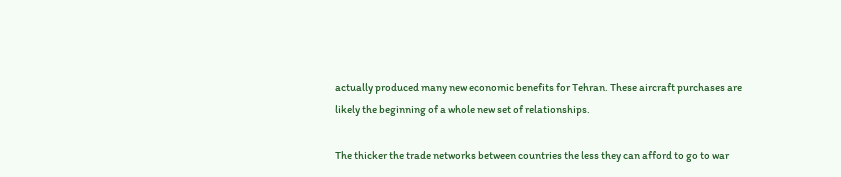actually produced many new economic benefits for Tehran. These aircraft purchases are likely the beginning of a whole new set of relationships.

The thicker the trade networks between countries the less they can afford to go to war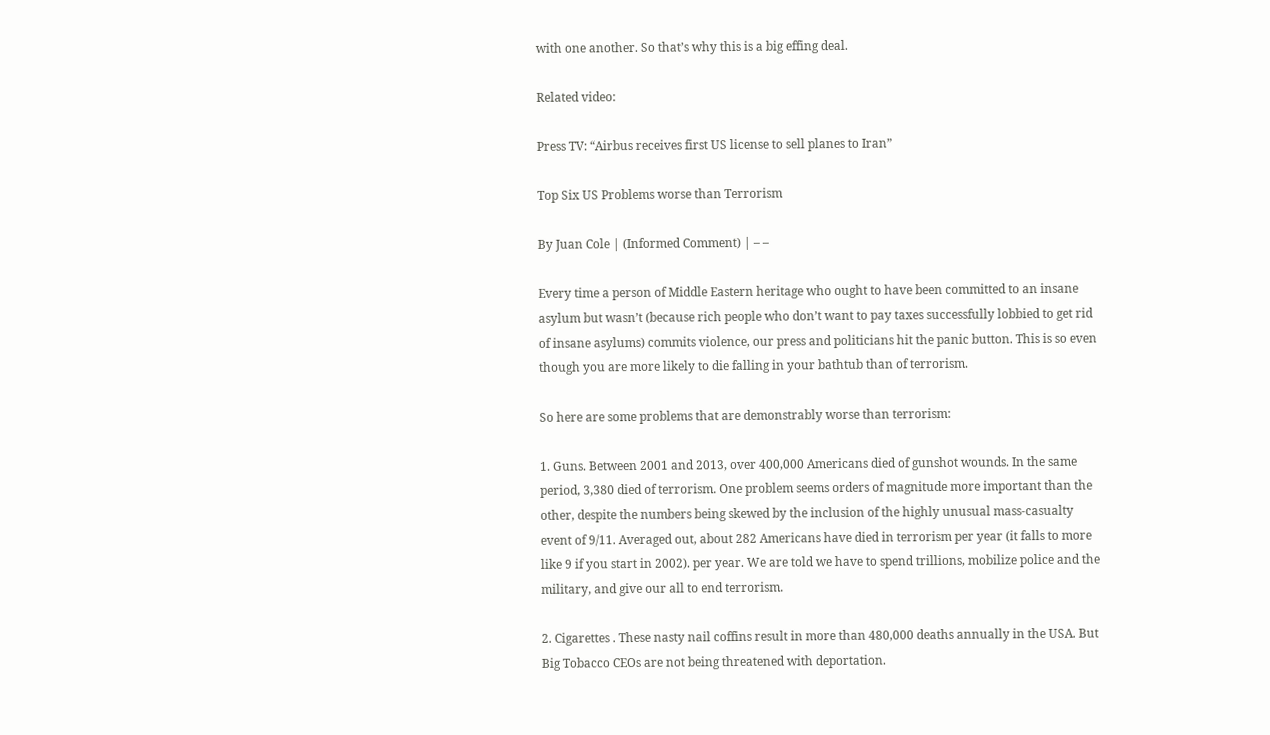with one another. So that’s why this is a big effing deal.

Related video:

Press TV: “Airbus receives first US license to sell planes to Iran”

Top Six US Problems worse than Terrorism

By Juan Cole | (Informed Comment) | – –

Every time a person of Middle Eastern heritage who ought to have been committed to an insane asylum but wasn’t (because rich people who don’t want to pay taxes successfully lobbied to get rid of insane asylums) commits violence, our press and politicians hit the panic button. This is so even though you are more likely to die falling in your bathtub than of terrorism.

So here are some problems that are demonstrably worse than terrorism:

1. Guns. Between 2001 and 2013, over 400,000 Americans died of gunshot wounds. In the same period, 3,380 died of terrorism. One problem seems orders of magnitude more important than the other, despite the numbers being skewed by the inclusion of the highly unusual mass-casualty event of 9/11. Averaged out, about 282 Americans have died in terrorism per year (it falls to more like 9 if you start in 2002). per year. We are told we have to spend trillions, mobilize police and the military, and give our all to end terrorism.

2. Cigarettes . These nasty nail coffins result in more than 480,000 deaths annually in the USA. But Big Tobacco CEOs are not being threatened with deportation.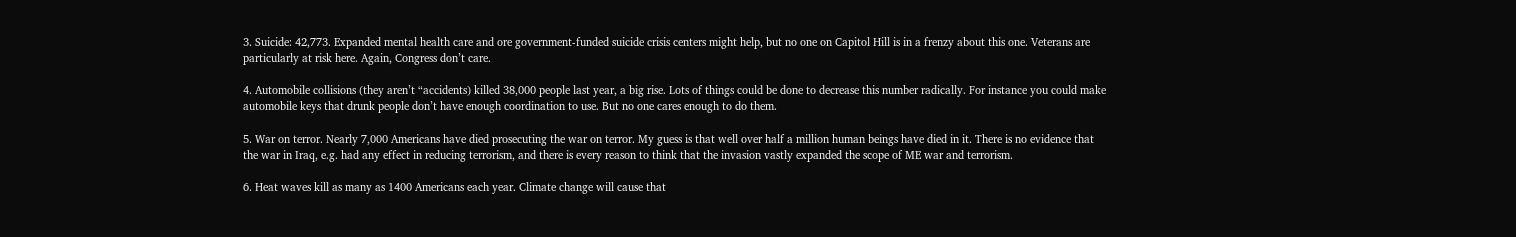3. Suicide: 42,773. Expanded mental health care and ore government-funded suicide crisis centers might help, but no one on Capitol Hill is in a frenzy about this one. Veterans are particularly at risk here. Again, Congress don’t care.

4. Automobile collisions (they aren’t “accidents) killed 38,000 people last year, a big rise. Lots of things could be done to decrease this number radically. For instance you could make automobile keys that drunk people don’t have enough coordination to use. But no one cares enough to do them.

5. War on terror. Nearly 7,000 Americans have died prosecuting the war on terror. My guess is that well over half a million human beings have died in it. There is no evidence that the war in Iraq, e.g. had any effect in reducing terrorism, and there is every reason to think that the invasion vastly expanded the scope of ME war and terrorism.

6. Heat waves kill as many as 1400 Americans each year. Climate change will cause that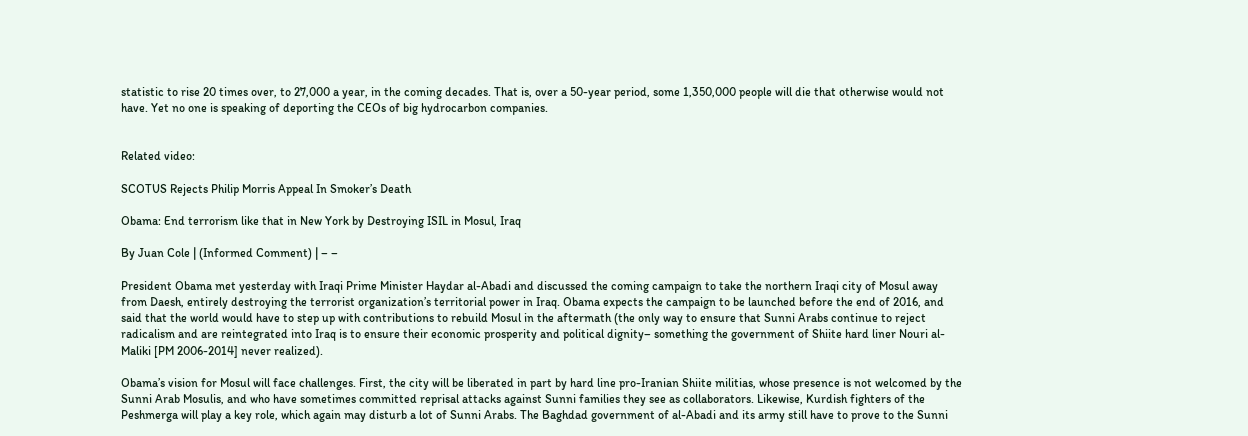statistic to rise 20 times over, to 27,000 a year, in the coming decades. That is, over a 50-year period, some 1,350,000 people will die that otherwise would not have. Yet no one is speaking of deporting the CEOs of big hydrocarbon companies.


Related video:

SCOTUS Rejects Philip Morris Appeal In Smoker’s Death

Obama: End terrorism like that in New York by Destroying ISIL in Mosul, Iraq

By Juan Cole | (Informed Comment) | – –

President Obama met yesterday with Iraqi Prime Minister Haydar al-Abadi and discussed the coming campaign to take the northern Iraqi city of Mosul away from Daesh, entirely destroying the terrorist organization’s territorial power in Iraq. Obama expects the campaign to be launched before the end of 2016, and said that the world would have to step up with contributions to rebuild Mosul in the aftermath (the only way to ensure that Sunni Arabs continue to reject radicalism and are reintegrated into Iraq is to ensure their economic prosperity and political dignity– something the government of Shiite hard liner Nouri al-Maliki [PM 2006-2014] never realized).

Obama’s vision for Mosul will face challenges. First, the city will be liberated in part by hard line pro-Iranian Shiite militias, whose presence is not welcomed by the Sunni Arab Mosulis, and who have sometimes committed reprisal attacks against Sunni families they see as collaborators. Likewise, Kurdish fighters of the Peshmerga will play a key role, which again may disturb a lot of Sunni Arabs. The Baghdad government of al-Abadi and its army still have to prove to the Sunni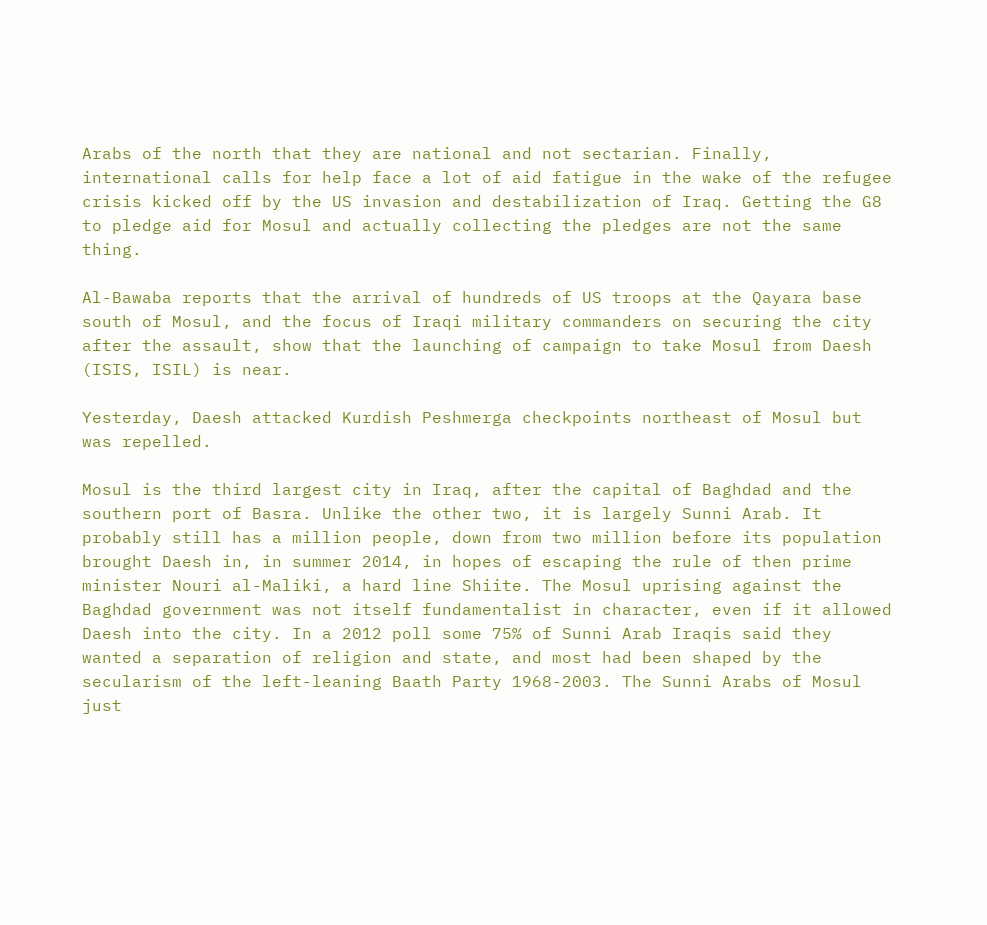Arabs of the north that they are national and not sectarian. Finally, international calls for help face a lot of aid fatigue in the wake of the refugee crisis kicked off by the US invasion and destabilization of Iraq. Getting the G8 to pledge aid for Mosul and actually collecting the pledges are not the same thing.

Al-Bawaba reports that the arrival of hundreds of US troops at the Qayara base south of Mosul, and the focus of Iraqi military commanders on securing the city after the assault, show that the launching of campaign to take Mosul from Daesh (ISIS, ISIL) is near.

Yesterday, Daesh attacked Kurdish Peshmerga checkpoints northeast of Mosul but was repelled.

Mosul is the third largest city in Iraq, after the capital of Baghdad and the southern port of Basra. Unlike the other two, it is largely Sunni Arab. It probably still has a million people, down from two million before its population brought Daesh in, in summer 2014, in hopes of escaping the rule of then prime minister Nouri al-Maliki, a hard line Shiite. The Mosul uprising against the Baghdad government was not itself fundamentalist in character, even if it allowed Daesh into the city. In a 2012 poll some 75% of Sunni Arab Iraqis said they wanted a separation of religion and state, and most had been shaped by the secularism of the left-leaning Baath Party 1968-2003. The Sunni Arabs of Mosul just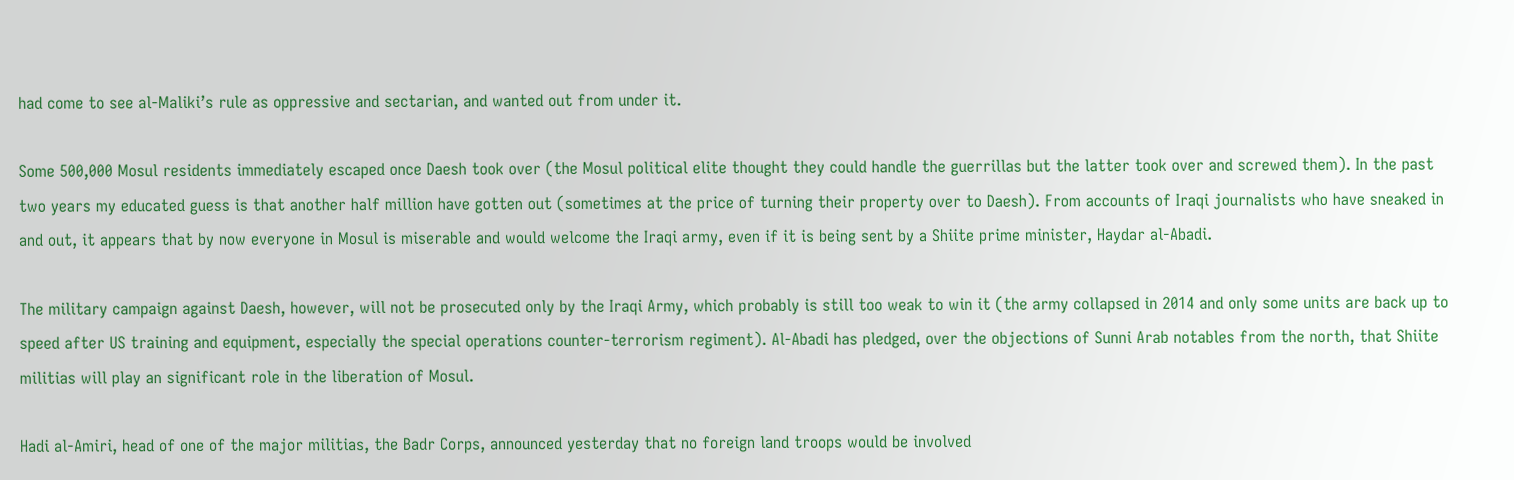had come to see al-Maliki’s rule as oppressive and sectarian, and wanted out from under it.

Some 500,000 Mosul residents immediately escaped once Daesh took over (the Mosul political elite thought they could handle the guerrillas but the latter took over and screwed them). In the past two years my educated guess is that another half million have gotten out (sometimes at the price of turning their property over to Daesh). From accounts of Iraqi journalists who have sneaked in and out, it appears that by now everyone in Mosul is miserable and would welcome the Iraqi army, even if it is being sent by a Shiite prime minister, Haydar al-Abadi.

The military campaign against Daesh, however, will not be prosecuted only by the Iraqi Army, which probably is still too weak to win it (the army collapsed in 2014 and only some units are back up to speed after US training and equipment, especially the special operations counter-terrorism regiment). Al-Abadi has pledged, over the objections of Sunni Arab notables from the north, that Shiite militias will play an significant role in the liberation of Mosul.

Hadi al-Amiri, head of one of the major militias, the Badr Corps, announced yesterday that no foreign land troops would be involved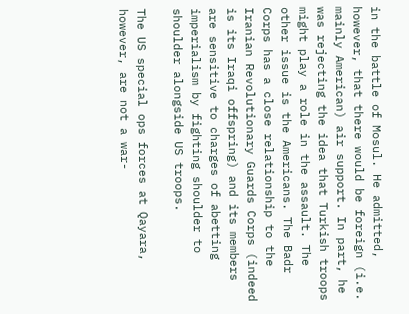in the battle of Mosul. He admitted, however, that there would be foreign (i.e. mainly American) air support. In part, he was rejecting the idea that Turkish troops might play a role in the assault. The other issue is the Americans. The Badr Corps has a close relationship to the Iranian Revolutionary Guards Corps (indeed is its Iraqi offspring) and its members are sensitive to charges of abetting imperialism by fighting shoulder to shoulder alongside US troops.

The US special ops forces at Qayara, however, are not a war-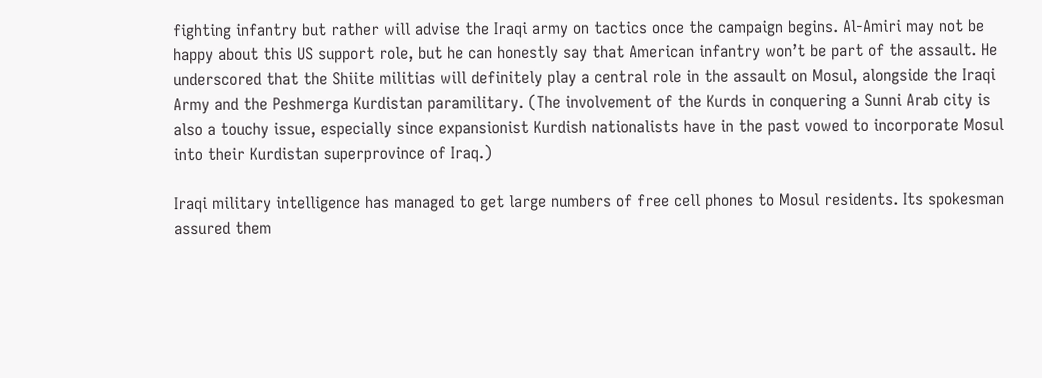fighting infantry but rather will advise the Iraqi army on tactics once the campaign begins. Al-Amiri may not be happy about this US support role, but he can honestly say that American infantry won’t be part of the assault. He underscored that the Shiite militias will definitely play a central role in the assault on Mosul, alongside the Iraqi Army and the Peshmerga Kurdistan paramilitary. (The involvement of the Kurds in conquering a Sunni Arab city is also a touchy issue, especially since expansionist Kurdish nationalists have in the past vowed to incorporate Mosul into their Kurdistan superprovince of Iraq.)

Iraqi military intelligence has managed to get large numbers of free cell phones to Mosul residents. Its spokesman assured them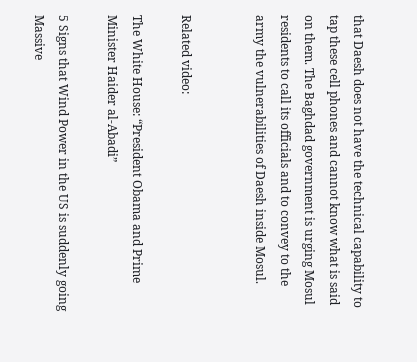that Daesh does not have the technical capability to tap these cell phones and cannot know what is said on them. The Baghdad government is urging Mosul residents to call its officials and to convey to the army the vulnerabilities of Daesh inside Mosul.


Related video:

The White House: “President Obama and Prime Minister Haider al-Abadi”

5 Signs that Wind Power in the US is suddenly going Massive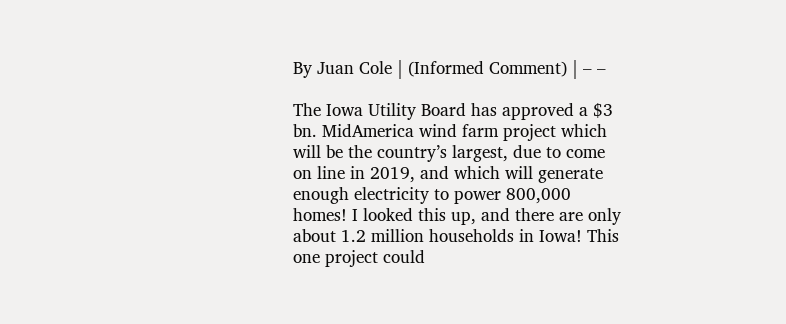By Juan Cole | (Informed Comment) | – –

The Iowa Utility Board has approved a $3 bn. MidAmerica wind farm project which will be the country’s largest, due to come on line in 2019, and which will generate enough electricity to power 800,000 homes! I looked this up, and there are only about 1.2 million households in Iowa! This one project could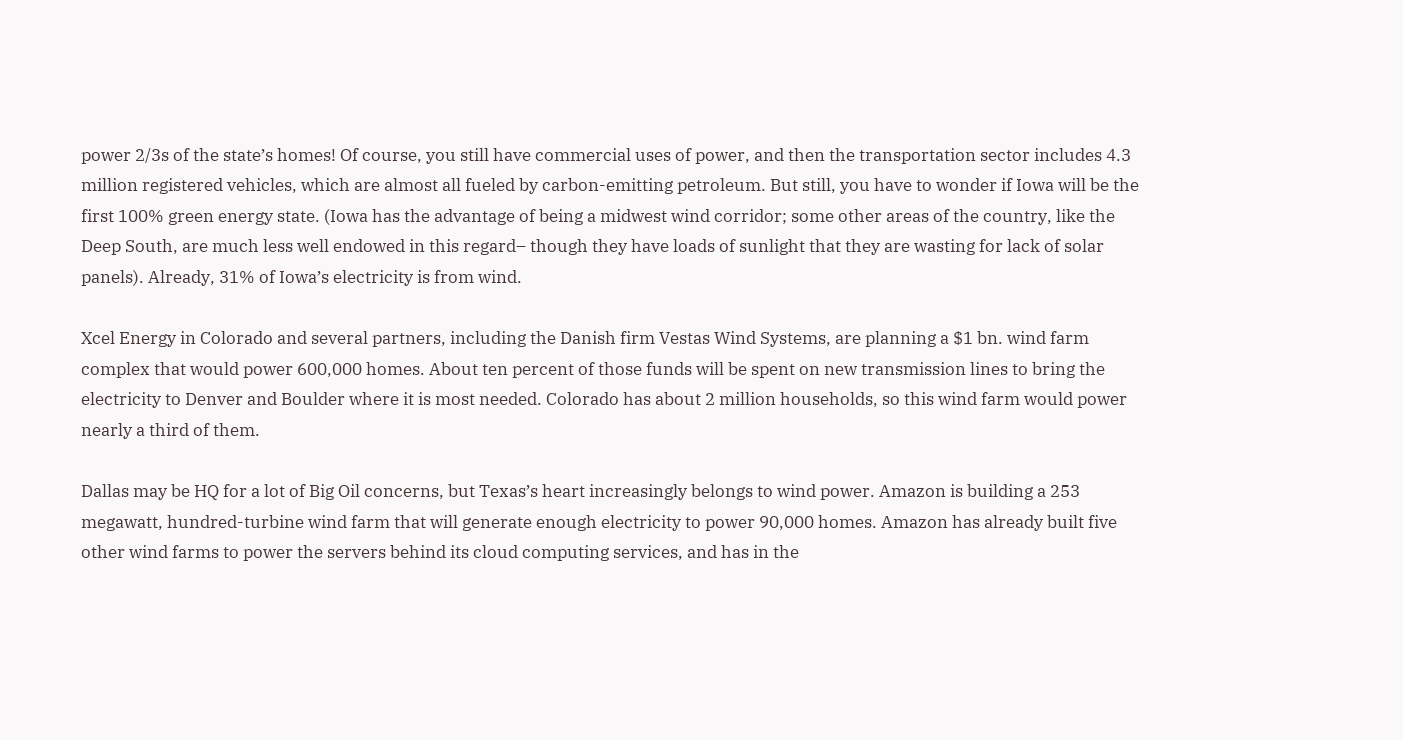power 2/3s of the state’s homes! Of course, you still have commercial uses of power, and then the transportation sector includes 4.3 million registered vehicles, which are almost all fueled by carbon-emitting petroleum. But still, you have to wonder if Iowa will be the first 100% green energy state. (Iowa has the advantage of being a midwest wind corridor; some other areas of the country, like the Deep South, are much less well endowed in this regard– though they have loads of sunlight that they are wasting for lack of solar panels). Already, 31% of Iowa’s electricity is from wind.

Xcel Energy in Colorado and several partners, including the Danish firm Vestas Wind Systems, are planning a $1 bn. wind farm complex that would power 600,000 homes. About ten percent of those funds will be spent on new transmission lines to bring the electricity to Denver and Boulder where it is most needed. Colorado has about 2 million households, so this wind farm would power nearly a third of them.

Dallas may be HQ for a lot of Big Oil concerns, but Texas’s heart increasingly belongs to wind power. Amazon is building a 253 megawatt, hundred-turbine wind farm that will generate enough electricity to power 90,000 homes. Amazon has already built five other wind farms to power the servers behind its cloud computing services, and has in the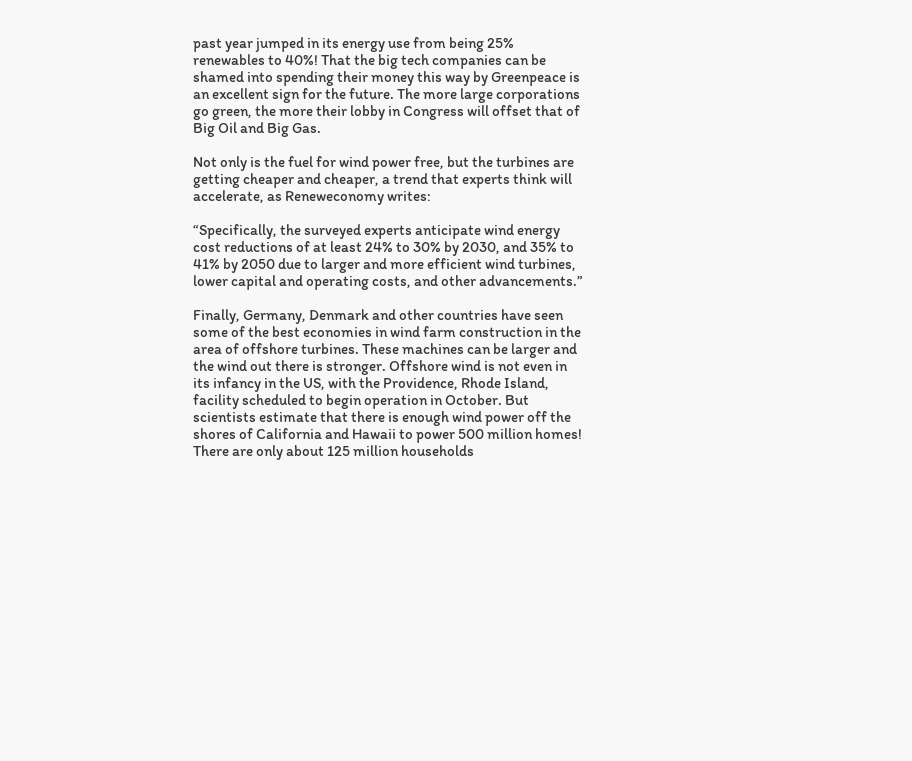past year jumped in its energy use from being 25% renewables to 40%! That the big tech companies can be shamed into spending their money this way by Greenpeace is an excellent sign for the future. The more large corporations go green, the more their lobby in Congress will offset that of Big Oil and Big Gas.

Not only is the fuel for wind power free, but the turbines are getting cheaper and cheaper, a trend that experts think will accelerate, as Reneweconomy writes:

“Specifically, the surveyed experts anticipate wind energy cost reductions of at least 24% to 30% by 2030, and 35% to 41% by 2050 due to larger and more efficient wind turbines, lower capital and operating costs, and other advancements.”

Finally, Germany, Denmark and other countries have seen some of the best economies in wind farm construction in the area of offshore turbines. These machines can be larger and the wind out there is stronger. Offshore wind is not even in its infancy in the US, with the Providence, Rhode Island, facility scheduled to begin operation in October. But scientists estimate that there is enough wind power off the shores of California and Hawaii to power 500 million homes! There are only about 125 million households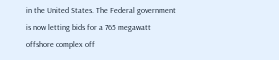in the United States. The Federal government is now letting bids for a 765 megawatt offshore complex off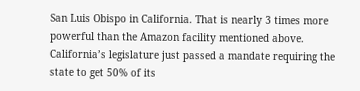San Luis Obispo in California. That is nearly 3 times more powerful than the Amazon facility mentioned above. California’s legislature just passed a mandate requiring the state to get 50% of its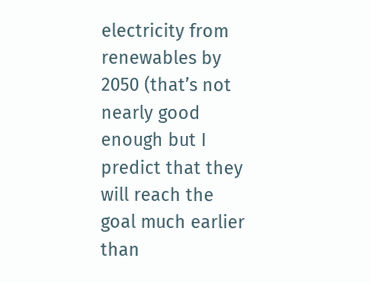electricity from renewables by 2050 (that’s not nearly good enough but I predict that they will reach the goal much earlier than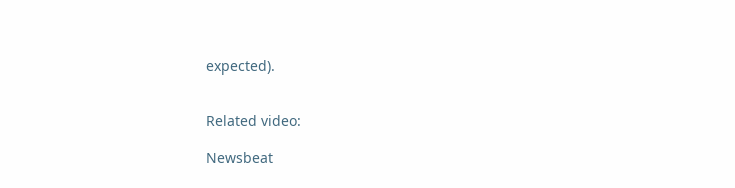expected).


Related video:

Newsbeat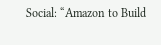Social: “Amazon to Build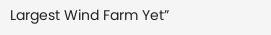Largest Wind Farm Yet”